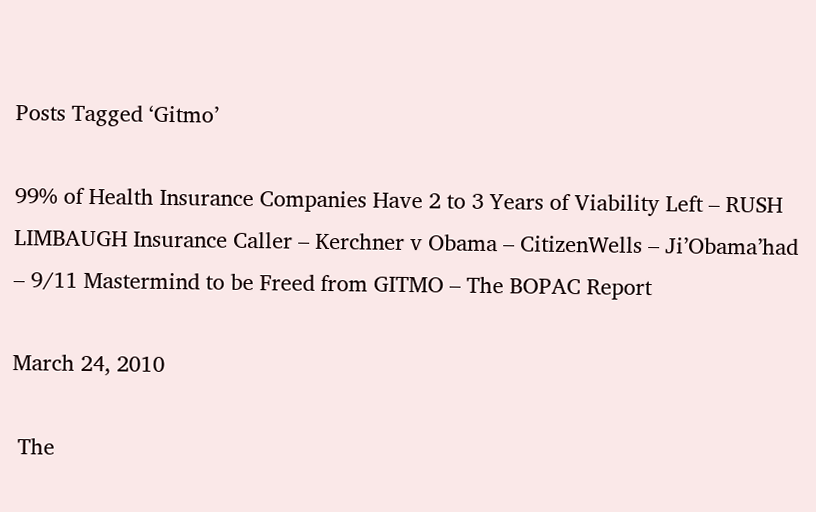Posts Tagged ‘Gitmo’

99% of Health Insurance Companies Have 2 to 3 Years of Viability Left – RUSH LIMBAUGH Insurance Caller – Kerchner v Obama – CitizenWells – Ji’Obama’had – 9/11 Mastermind to be Freed from GITMO – The BOPAC Report

March 24, 2010

 The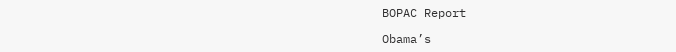BOPAC Report

Obama’s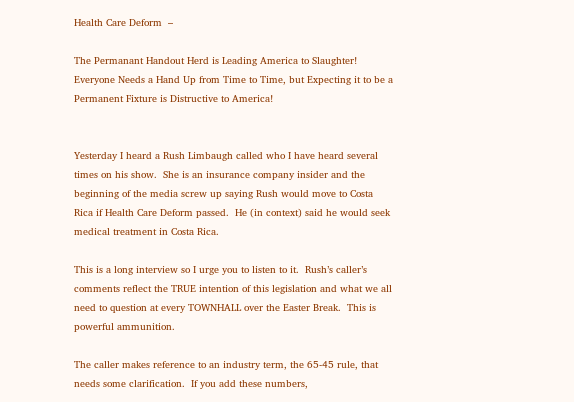Health Care Deform  –

The Permanant Handout Herd is Leading America to Slaughter! Everyone Needs a Hand Up from Time to Time, but Expecting it to be a Permanent Fixture is Distructive to America!


Yesterday I heard a Rush Limbaugh called who I have heard several times on his show.  She is an insurance company insider and the beginning of the media screw up saying Rush would move to Costa Rica if Health Care Deform passed.  He (in context) said he would seek medical treatment in Costa Rica.

This is a long interview so I urge you to listen to it.  Rush’s caller’s comments reflect the TRUE intention of this legislation and what we all need to question at every TOWNHALL over the Easter Break.  This is powerful ammunition.

The caller makes reference to an industry term, the 65-45 rule, that needs some clarification.  If you add these numbers,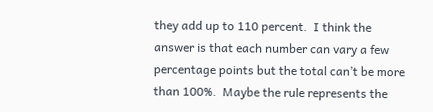they add up to 110 percent.  I think the answer is that each number can vary a few percentage points but the total can’t be more than 100%.  Maybe the rule represents the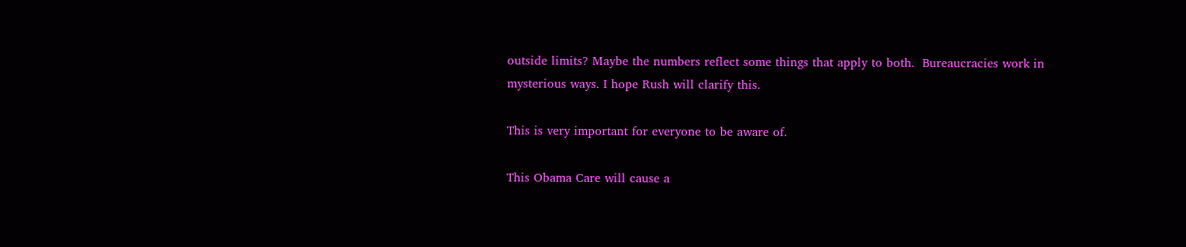outside limits? Maybe the numbers reflect some things that apply to both.  Bureaucracies work in mysterious ways. I hope Rush will clarify this.

This is very important for everyone to be aware of.

This Obama Care will cause a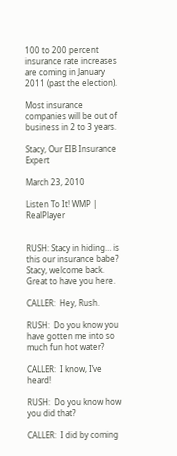100 to 200 percent insurance rate increases are coming in January 2011 (past the election).

Most insurance companies will be out of business in 2 to 3 years.

Stacy, Our EIB Insurance Expert

March 23, 2010

Listen To It! WMP | RealPlayer


RUSH: Stacy in hiding… is this our insurance babe?  Stacy, welcome back.  Great to have you here.

CALLER:  Hey, Rush.

RUSH:  Do you know you have gotten me into so much fun hot water?

CALLER:  I know, I’ve heard!

RUSH:  Do you know how you did that?

CALLER:  I did by coming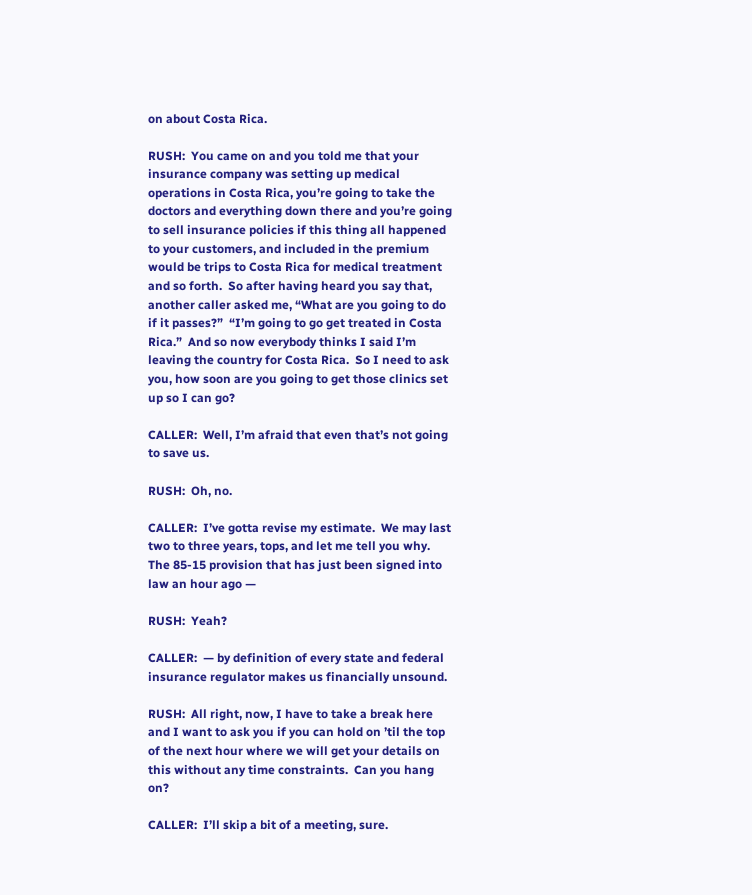on about Costa Rica.

RUSH:  You came on and you told me that your insurance company was setting up medical operations in Costa Rica, you’re going to take the doctors and everything down there and you’re going to sell insurance policies if this thing all happened to your customers, and included in the premium would be trips to Costa Rica for medical treatment and so forth.  So after having heard you say that, another caller asked me, “What are you going to do if it passes?”  “I’m going to go get treated in Costa Rica.”  And so now everybody thinks I said I’m leaving the country for Costa Rica.  So I need to ask you, how soon are you going to get those clinics set up so I can go?

CALLER:  Well, I’m afraid that even that’s not going to save us.

RUSH:  Oh, no.

CALLER:  I’ve gotta revise my estimate.  We may last two to three years, tops, and let me tell you why.  The 85-15 provision that has just been signed into law an hour ago —

RUSH:  Yeah?

CALLER:  — by definition of every state and federal insurance regulator makes us financially unsound.

RUSH:  All right, now, I have to take a break here and I want to ask you if you can hold on ’til the top of the next hour where we will get your details on this without any time constraints.  Can you hang on?

CALLER:  I’ll skip a bit of a meeting, sure.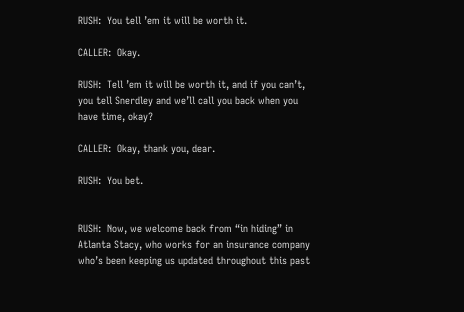RUSH:  You tell ’em it will be worth it.

CALLER:  Okay.

RUSH:  Tell ’em it will be worth it, and if you can’t, you tell Snerdley and we’ll call you back when you have time, okay?

CALLER:  Okay, thank you, dear.

RUSH:  You bet.


RUSH:  Now, we welcome back from “in hiding” in Atlanta Stacy, who works for an insurance company who’s been keeping us updated throughout this past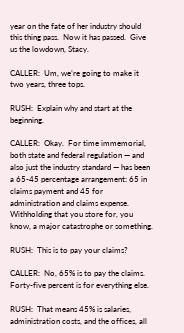year on the fate of her industry should this thing pass.  Now it has passed.  Give us the lowdown, Stacy.

CALLER:  Um, we’re going to make it two years, three tops.

RUSH:  Explain why and start at the beginning.

CALLER:  Okay.  For time immemorial, both state and federal regulation — and also just the industry standard — has been a 65-45 percentage arrangement: 65 in claims payment and 45 for administration and claims expense. Withholding that you store for, you know, a major catastrophe or something.

RUSH:  This is to pay your claims?

CALLER:  No, 65% is to pay the claims.  Forty-five percent is for everything else.

RUSH:  That means 45% is salaries, administration costs, and the offices, all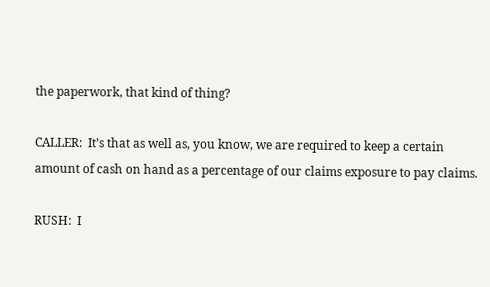the paperwork, that kind of thing?

CALLER:  It’s that as well as, you know, we are required to keep a certain amount of cash on hand as a percentage of our claims exposure to pay claims.

RUSH:  I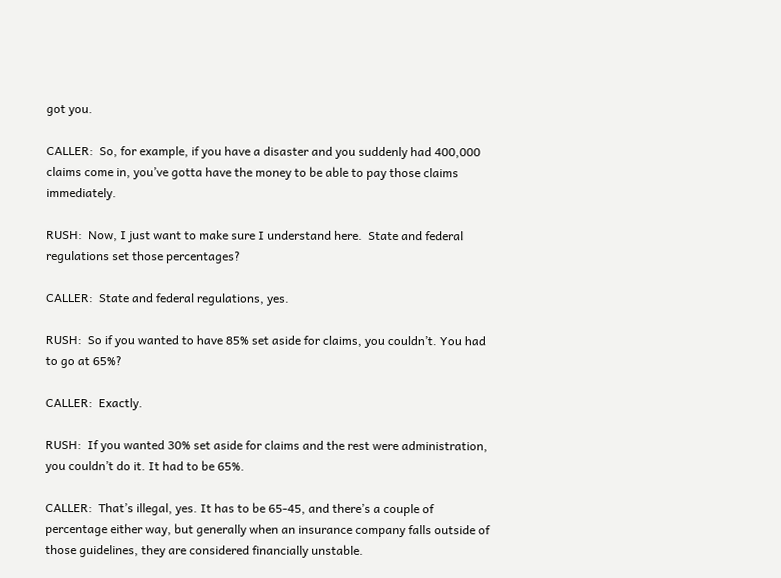got you.

CALLER:  So, for example, if you have a disaster and you suddenly had 400,000 claims come in, you’ve gotta have the money to be able to pay those claims immediately.

RUSH:  Now, I just want to make sure I understand here.  State and federal regulations set those percentages?

CALLER:  State and federal regulations, yes.

RUSH:  So if you wanted to have 85% set aside for claims, you couldn’t. You had to go at 65%?

CALLER:  Exactly.

RUSH:  If you wanted 30% set aside for claims and the rest were administration, you couldn’t do it. It had to be 65%.

CALLER:  That’s illegal, yes. It has to be 65-45, and there’s a couple of percentage either way, but generally when an insurance company falls outside of those guidelines, they are considered financially unstable.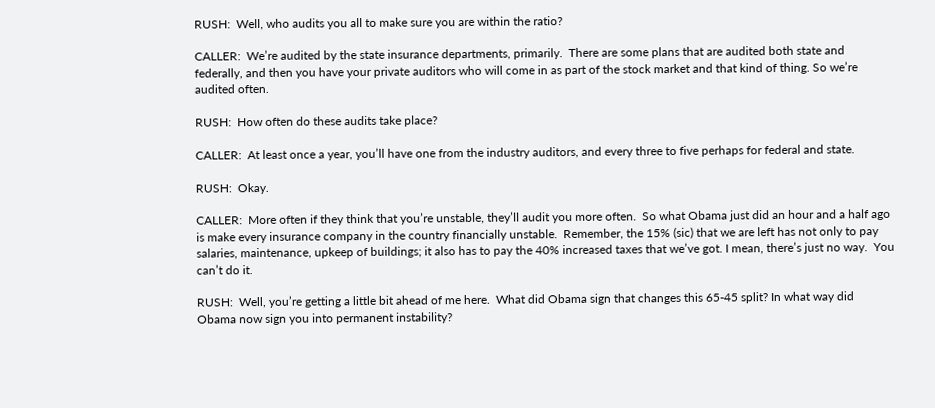RUSH:  Well, who audits you all to make sure you are within the ratio?

CALLER:  We’re audited by the state insurance departments, primarily.  There are some plans that are audited both state and federally, and then you have your private auditors who will come in as part of the stock market and that kind of thing. So we’re audited often.

RUSH:  How often do these audits take place?

CALLER:  At least once a year, you’ll have one from the industry auditors, and every three to five perhaps for federal and state.

RUSH:  Okay.

CALLER:  More often if they think that you’re unstable, they’ll audit you more often.  So what Obama just did an hour and a half ago is make every insurance company in the country financially unstable.  Remember, the 15% (sic) that we are left has not only to pay salaries, maintenance, upkeep of buildings; it also has to pay the 40% increased taxes that we’ve got. I mean, there’s just no way.  You can’t do it.

RUSH:  Well, you’re getting a little bit ahead of me here.  What did Obama sign that changes this 65-45 split? In what way did Obama now sign you into permanent instability?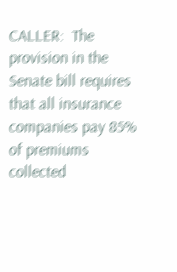CALLER:  The provision in the Senate bill requires that all insurance companies pay 85% of premiums collected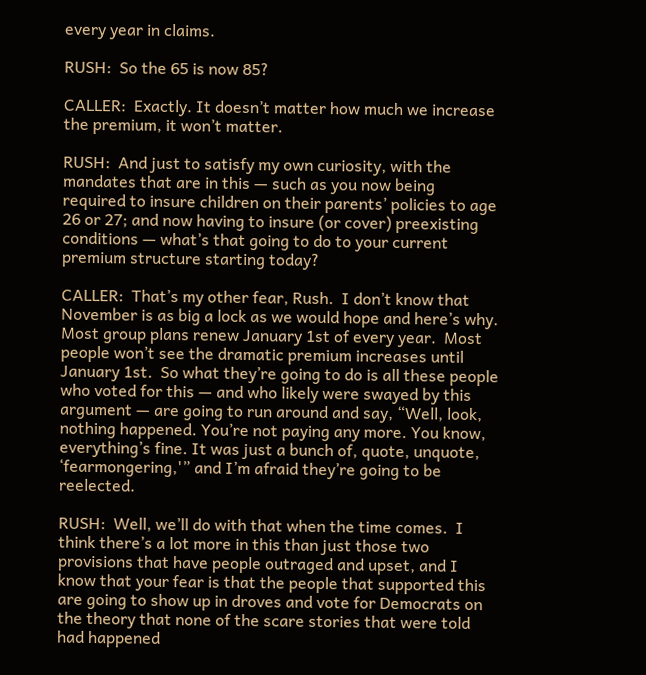every year in claims.

RUSH:  So the 65 is now 85?

CALLER:  Exactly. It doesn’t matter how much we increase the premium, it won’t matter.

RUSH:  And just to satisfy my own curiosity, with the mandates that are in this — such as you now being required to insure children on their parents’ policies to age 26 or 27; and now having to insure (or cover) preexisting conditions — what’s that going to do to your current premium structure starting today?

CALLER:  That’s my other fear, Rush.  I don’t know that November is as big a lock as we would hope and here’s why.  Most group plans renew January 1st of every year.  Most people won’t see the dramatic premium increases until January 1st.  So what they’re going to do is all these people who voted for this — and who likely were swayed by this argument — are going to run around and say, “Well, look, nothing happened. You’re not paying any more. You know, everything’s fine. It was just a bunch of, quote, unquote, ‘fearmongering,'” and I’m afraid they’re going to be reelected.

RUSH:  Well, we’ll do with that when the time comes.  I think there’s a lot more in this than just those two provisions that have people outraged and upset, and I know that your fear is that the people that supported this are going to show up in droves and vote for Democrats on the theory that none of the scare stories that were told had happened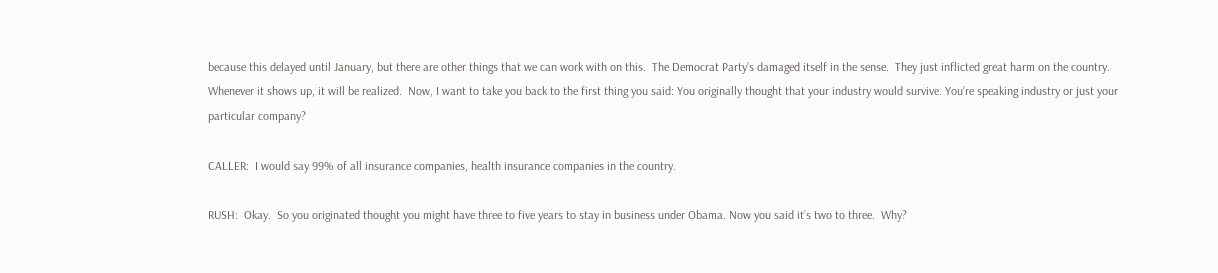because this delayed until January, but there are other things that we can work with on this.  The Democrat Party’s damaged itself in the sense.  They just inflicted great harm on the country. Whenever it shows up, it will be realized.  Now, I want to take you back to the first thing you said: You originally thought that your industry would survive. You’re speaking industry or just your particular company?

CALLER:  I would say 99% of all insurance companies, health insurance companies in the country.

RUSH:  Okay.  So you originated thought you might have three to five years to stay in business under Obama. Now you said it’s two to three.  Why?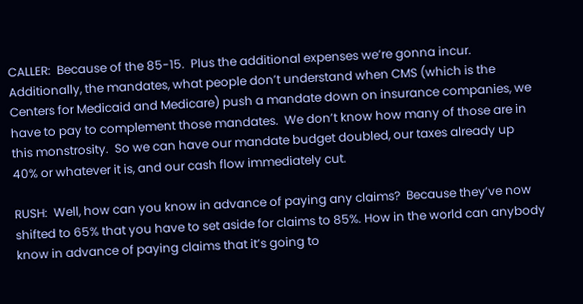CALLER:  Because of the 85-15.  Plus the additional expenses we’re gonna incur.  Additionally, the mandates, what people don’t understand when CMS (which is the Centers for Medicaid and Medicare) push a mandate down on insurance companies, we have to pay to complement those mandates.  We don’t know how many of those are in this monstrosity.  So we can have our mandate budget doubled, our taxes already up 40% or whatever it is, and our cash flow immediately cut.

RUSH:  Well, how can you know in advance of paying any claims?  Because they’ve now shifted to 65% that you have to set aside for claims to 85%. How in the world can anybody know in advance of paying claims that it’s going to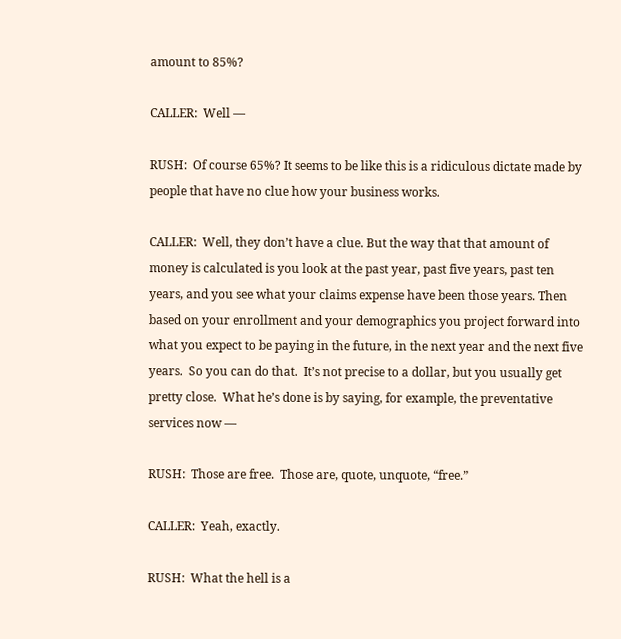amount to 85%?

CALLER:  Well —

RUSH:  Of course 65%? It seems to be like this is a ridiculous dictate made by people that have no clue how your business works.

CALLER:  Well, they don’t have a clue. But the way that that amount of money is calculated is you look at the past year, past five years, past ten years, and you see what your claims expense have been those years. Then based on your enrollment and your demographics you project forward into what you expect to be paying in the future, in the next year and the next five years.  So you can do that.  It’s not precise to a dollar, but you usually get pretty close.  What he’s done is by saying, for example, the preventative services now —

RUSH:  Those are free.  Those are, quote, unquote, “free.”

CALLER:  Yeah, exactly.

RUSH:  What the hell is a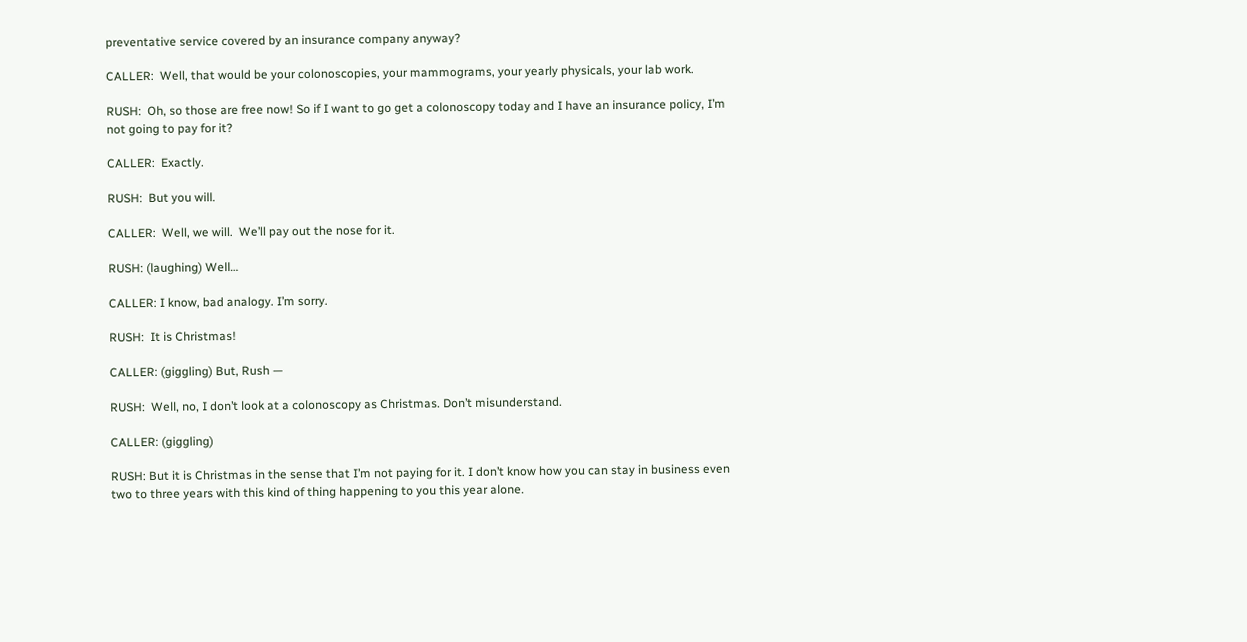preventative service covered by an insurance company anyway?

CALLER:  Well, that would be your colonoscopies, your mammograms, your yearly physicals, your lab work.

RUSH:  Oh, so those are free now! So if I want to go get a colonoscopy today and I have an insurance policy, I’m not going to pay for it?

CALLER:  Exactly.

RUSH:  But you will.

CALLER:  Well, we will.  We’ll pay out the nose for it.

RUSH: (laughing) Well…

CALLER: I know, bad analogy. I’m sorry.

RUSH:  It is Christmas!

CALLER: (giggling) But, Rush —

RUSH:  Well, no, I don’t look at a colonoscopy as Christmas. Don’t misunderstand.

CALLER: (giggling)

RUSH: But it is Christmas in the sense that I’m not paying for it. I don’t know how you can stay in business even two to three years with this kind of thing happening to you this year alone.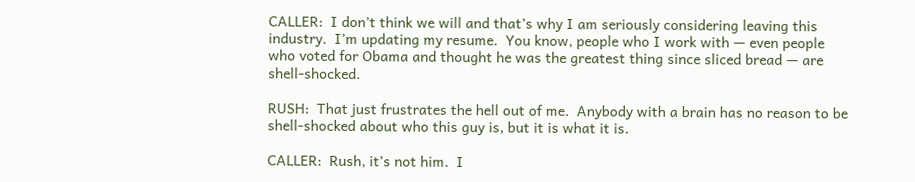CALLER:  I don’t think we will and that’s why I am seriously considering leaving this industry.  I’m updating my resume.  You know, people who I work with — even people who voted for Obama and thought he was the greatest thing since sliced bread — are shell-shocked.

RUSH:  That just frustrates the hell out of me.  Anybody with a brain has no reason to be shell-shocked about who this guy is, but it is what it is.

CALLER:  Rush, it’s not him.  I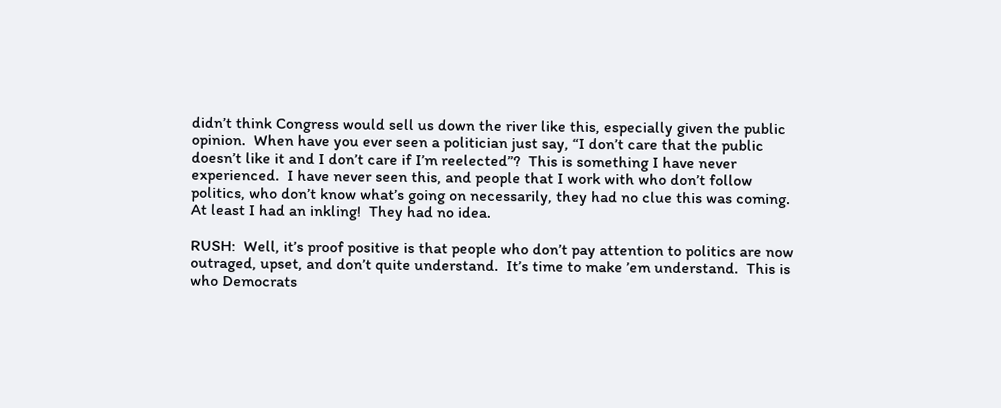didn’t think Congress would sell us down the river like this, especially given the public opinion.  When have you ever seen a politician just say, “I don’t care that the public doesn’t like it and I don’t care if I’m reelected”?  This is something I have never experienced.  I have never seen this, and people that I work with who don’t follow politics, who don’t know what’s going on necessarily, they had no clue this was coming.  At least I had an inkling!  They had no idea.

RUSH:  Well, it’s proof positive is that people who don’t pay attention to politics are now outraged, upset, and don’t quite understand.  It’s time to make ’em understand.  This is who Democrats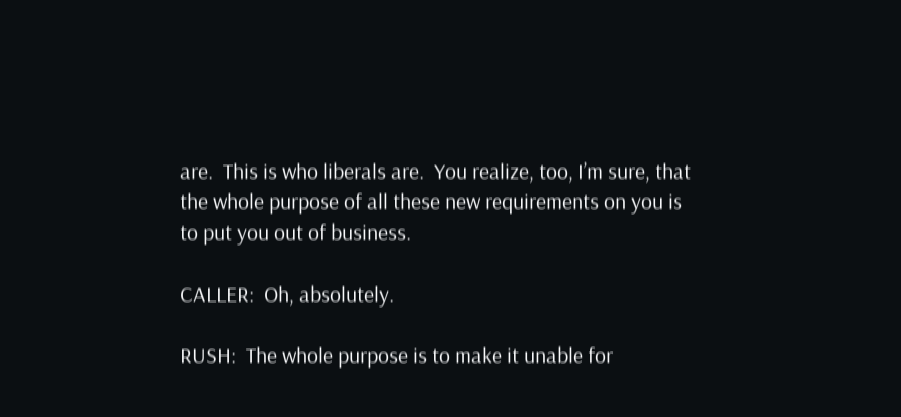are.  This is who liberals are.  You realize, too, I’m sure, that the whole purpose of all these new requirements on you is to put you out of business.

CALLER:  Oh, absolutely.

RUSH:  The whole purpose is to make it unable for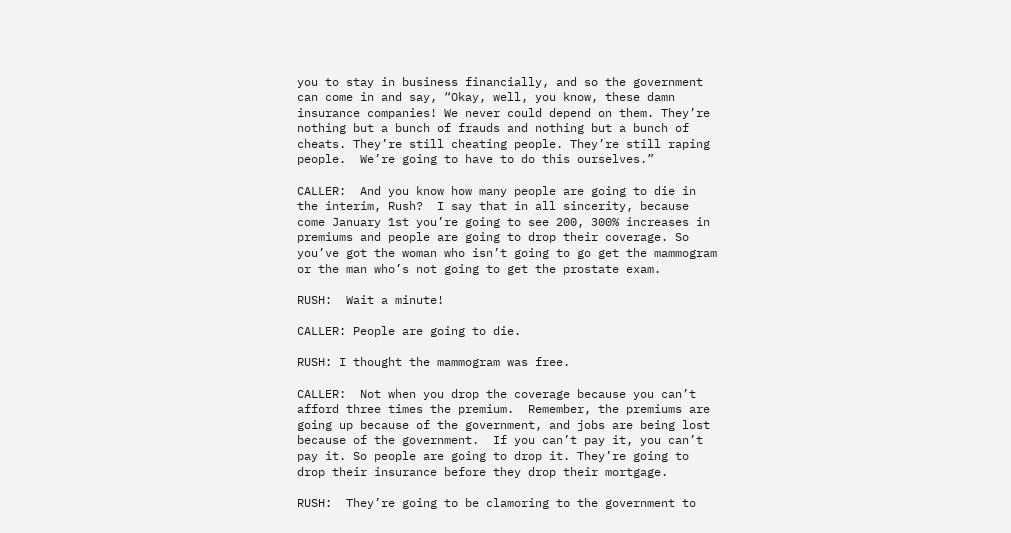you to stay in business financially, and so the government can come in and say, “Okay, well, you know, these damn insurance companies! We never could depend on them. They’re nothing but a bunch of frauds and nothing but a bunch of cheats. They’re still cheating people. They’re still raping people.  We’re going to have to do this ourselves.”

CALLER:  And you know how many people are going to die in the interim, Rush?  I say that in all sincerity, because come January 1st you’re going to see 200, 300% increases in premiums and people are going to drop their coverage. So you’ve got the woman who isn’t going to go get the mammogram or the man who’s not going to get the prostate exam.

RUSH:  Wait a minute!

CALLER: People are going to die.

RUSH: I thought the mammogram was free.

CALLER:  Not when you drop the coverage because you can’t afford three times the premium.  Remember, the premiums are going up because of the government, and jobs are being lost because of the government.  If you can’t pay it, you can’t pay it. So people are going to drop it. They’re going to drop their insurance before they drop their mortgage.

RUSH:  They’re going to be clamoring to the government to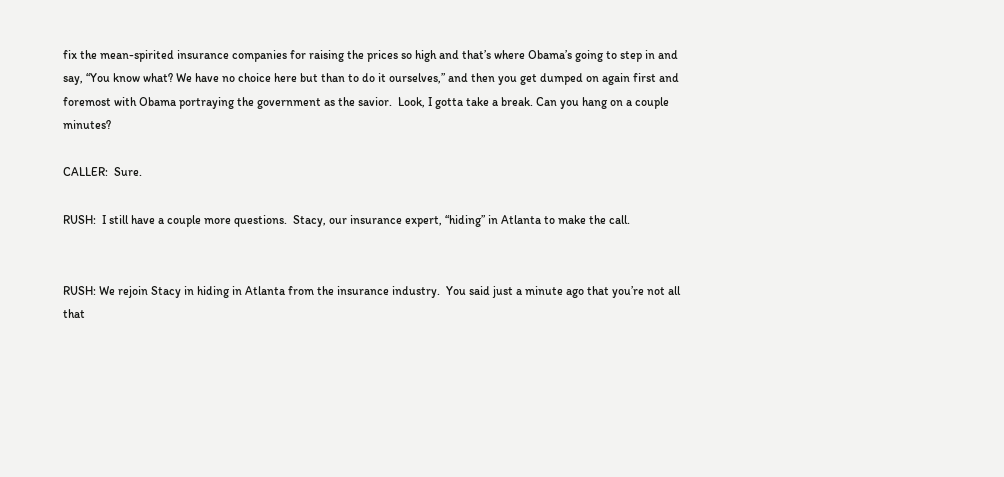fix the mean-spirited insurance companies for raising the prices so high and that’s where Obama’s going to step in and say, “You know what? We have no choice here but than to do it ourselves,” and then you get dumped on again first and foremost with Obama portraying the government as the savior.  Look, I gotta take a break. Can you hang on a couple minutes?

CALLER:  Sure.

RUSH:  I still have a couple more questions.  Stacy, our insurance expert, “hiding” in Atlanta to make the call.


RUSH: We rejoin Stacy in hiding in Atlanta from the insurance industry.  You said just a minute ago that you’re not all that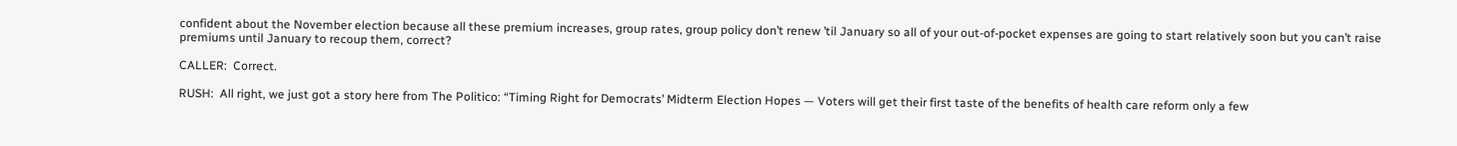confident about the November election because all these premium increases, group rates, group policy don’t renew ’til January so all of your out-of-pocket expenses are going to start relatively soon but you can’t raise premiums until January to recoup them, correct?

CALLER:  Correct.

RUSH:  All right, we just got a story here from The Politico: “Timing Right for Democrats’ Midterm Election Hopes — Voters will get their first taste of the benefits of health care reform only a few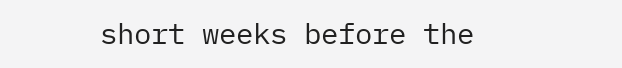short weeks before the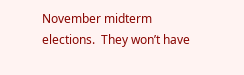November midterm elections.  They won’t have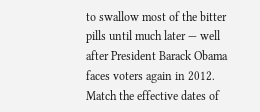to swallow most of the bitter pills until much later — well after President Barack Obama faces voters again in 2012.  Match the effective dates of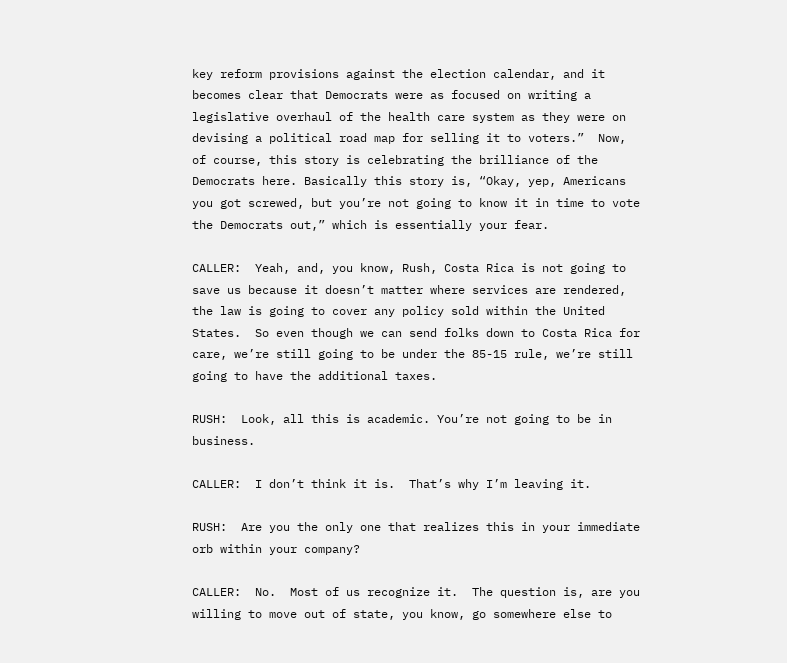key reform provisions against the election calendar, and it becomes clear that Democrats were as focused on writing a legislative overhaul of the health care system as they were on devising a political road map for selling it to voters.”  Now, of course, this story is celebrating the brilliance of the Democrats here. Basically this story is, “Okay, yep, Americans you got screwed, but you’re not going to know it in time to vote the Democrats out,” which is essentially your fear.

CALLER:  Yeah, and, you know, Rush, Costa Rica is not going to save us because it doesn’t matter where services are rendered, the law is going to cover any policy sold within the United States.  So even though we can send folks down to Costa Rica for care, we’re still going to be under the 85-15 rule, we’re still going to have the additional taxes.

RUSH:  Look, all this is academic. You’re not going to be in business.

CALLER:  I don’t think it is.  That’s why I’m leaving it.

RUSH:  Are you the only one that realizes this in your immediate orb within your company?

CALLER:  No.  Most of us recognize it.  The question is, are you willing to move out of state, you know, go somewhere else to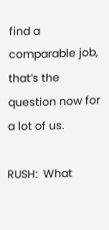find a comparable job, that’s the question now for a lot of us.

RUSH:  What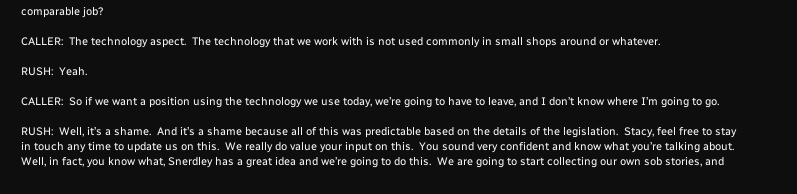comparable job?

CALLER:  The technology aspect.  The technology that we work with is not used commonly in small shops around or whatever.

RUSH:  Yeah.

CALLER:  So if we want a position using the technology we use today, we’re going to have to leave, and I don’t know where I’m going to go.

RUSH:  Well, it’s a shame.  And it’s a shame because all of this was predictable based on the details of the legislation.  Stacy, feel free to stay in touch any time to update us on this.  We really do value your input on this.  You sound very confident and know what you’re talking about.  Well, in fact, you know what, Snerdley has a great idea and we’re going to do this.  We are going to start collecting our own sob stories, and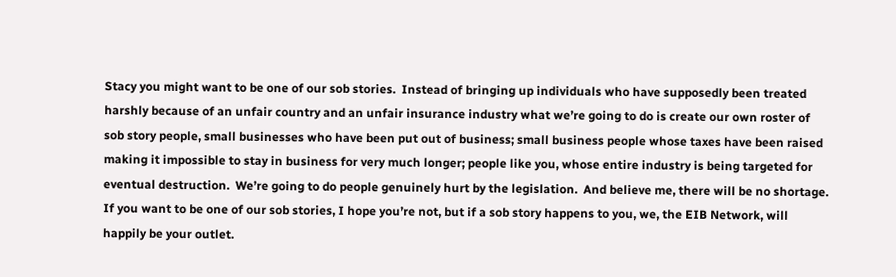Stacy you might want to be one of our sob stories.  Instead of bringing up individuals who have supposedly been treated harshly because of an unfair country and an unfair insurance industry what we’re going to do is create our own roster of sob story people, small businesses who have been put out of business; small business people whose taxes have been raised making it impossible to stay in business for very much longer; people like you, whose entire industry is being targeted for eventual destruction.  We’re going to do people genuinely hurt by the legislation.  And believe me, there will be no shortage.  If you want to be one of our sob stories, I hope you’re not, but if a sob story happens to you, we, the EIB Network, will happily be your outlet.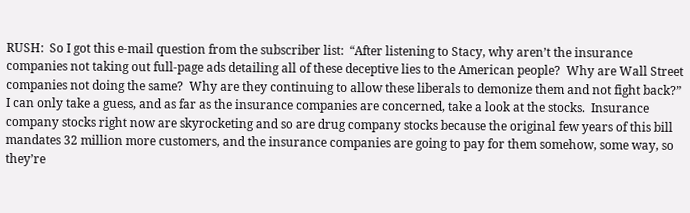RUSH:  So I got this e-mail question from the subscriber list:  “After listening to Stacy, why aren’t the insurance companies not taking out full-page ads detailing all of these deceptive lies to the American people?  Why are Wall Street companies not doing the same?  Why are they continuing to allow these liberals to demonize them and not fight back?”  I can only take a guess, and as far as the insurance companies are concerned, take a look at the stocks.  Insurance company stocks right now are skyrocketing and so are drug company stocks because the original few years of this bill mandates 32 million more customers, and the insurance companies are going to pay for them somehow, some way, so they’re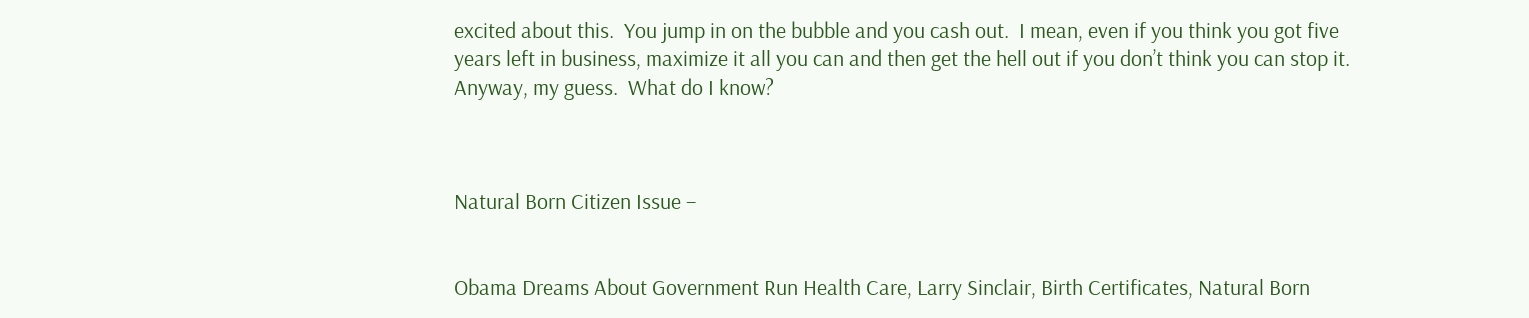excited about this.  You jump in on the bubble and you cash out.  I mean, even if you think you got five years left in business, maximize it all you can and then get the hell out if you don’t think you can stop it.  Anyway, my guess.  What do I know?



Natural Born Citizen Issue –


Obama Dreams About Government Run Health Care, Larry Sinclair, Birth Certificates, Natural Born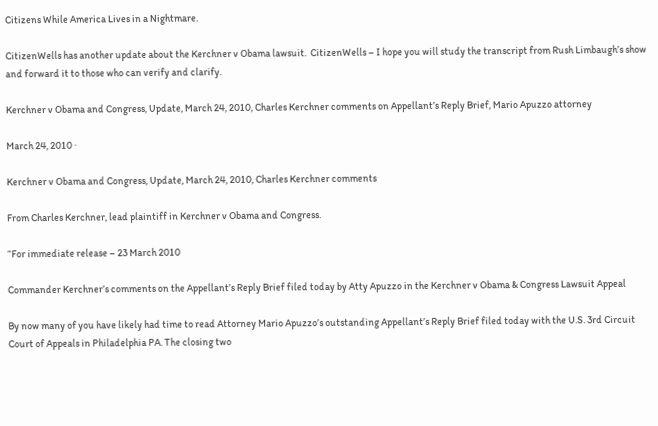Citizens While America Lives in a Nightmare.

CitizenWells has another update about the Kerchner v Obama lawsuit.  CitizenWells – I hope you will study the transcript from Rush Limbaugh’s show and forward it to those who can verify and clarify.

Kerchner v Obama and Congress, Update, March 24, 2010, Charles Kerchner comments on Appellant’s Reply Brief, Mario Apuzzo attorney

March 24, 2010 ·

Kerchner v Obama and Congress, Update, March 24, 2010, Charles Kerchner comments

From Charles Kerchner, lead plaintiff in Kerchner v Obama and Congress.

“For immediate release – 23 March 2010

Commander Kerchner’s comments on the Appellant’s Reply Brief filed today by Atty Apuzzo in the Kerchner v Obama & Congress Lawsuit Appeal

By now many of you have likely had time to read Attorney Mario Apuzzo’s outstanding Appellant’s Reply Brief filed today with the U.S. 3rd Circuit Court of Appeals in Philadelphia PA. The closing two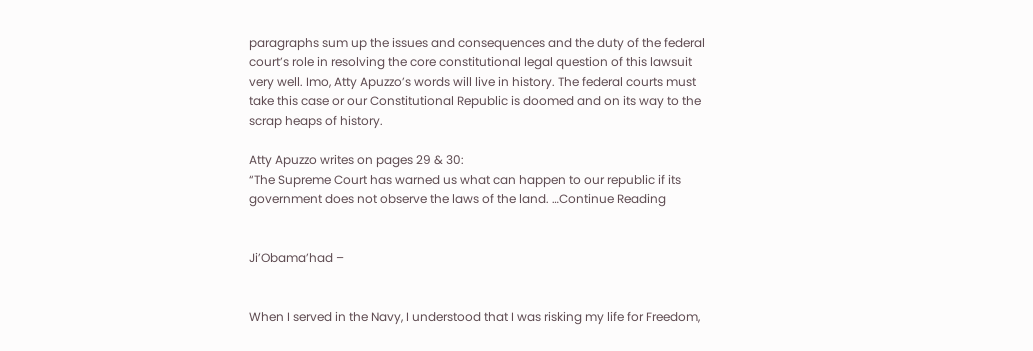paragraphs sum up the issues and consequences and the duty of the federal court’s role in resolving the core constitutional legal question of this lawsuit very well. Imo, Atty Apuzzo’s words will live in history. The federal courts must take this case or our Constitutional Republic is doomed and on its way to the scrap heaps of history.

Atty Apuzzo writes on pages 29 & 30:
“The Supreme Court has warned us what can happen to our republic if its government does not observe the laws of the land. …Continue Reading


Ji’Obama’had –


When I served in the Navy, I understood that I was risking my life for Freedom,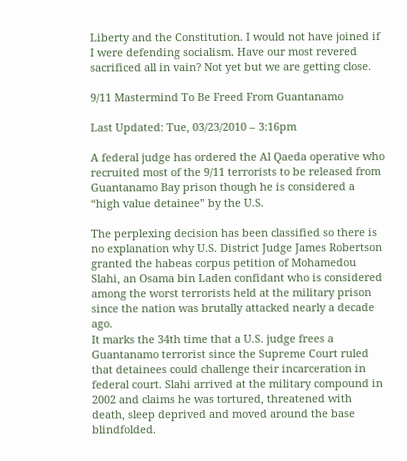Liberty and the Constitution. I would not have joined if I were defending socialism. Have our most revered sacrificed all in vain? Not yet but we are getting close.

9/11 Mastermind To Be Freed From Guantanamo

Last Updated: Tue, 03/23/2010 – 3:16pm

A federal judge has ordered the Al Qaeda operative who recruited most of the 9/11 terrorists to be released from Guantanamo Bay prison though he is considered a “high value detainee” by the U.S.

The perplexing decision has been classified so there is no explanation why U.S. District Judge James Robertson granted the habeas corpus petition of Mohamedou Slahi, an Osama bin Laden confidant who is considered among the worst terrorists held at the military prison since the nation was brutally attacked nearly a decade ago.
It marks the 34th time that a U.S. judge frees a Guantanamo terrorist since the Supreme Court ruled that detainees could challenge their incarceration in federal court. Slahi arrived at the military compound in 2002 and claims he was tortured, threatened with death, sleep deprived and moved around the base blindfolded.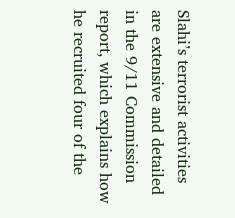Slahi’s terrorist activities are extensive and detailed in the 9/11 Commission report, which explains how he recruited four of the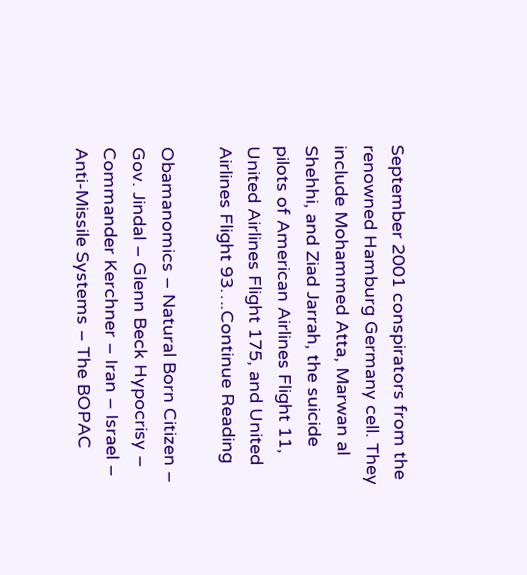September 2001 conspirators from the renowned Hamburg Germany cell. They include Mohammed Atta, Marwan al Shehhi, and Ziad Jarrah, the suicide pilots of American Airlines Flight 11, United Airlines Flight 175, and United Airlines Flight 93….Continue Reading

Obamanomics – Natural Born Citizen – Gov. Jindal – Glenn Beck Hypocrisy – Commander Kerchner – Iran – Israel – Anti-Missile Systems – The BOPAC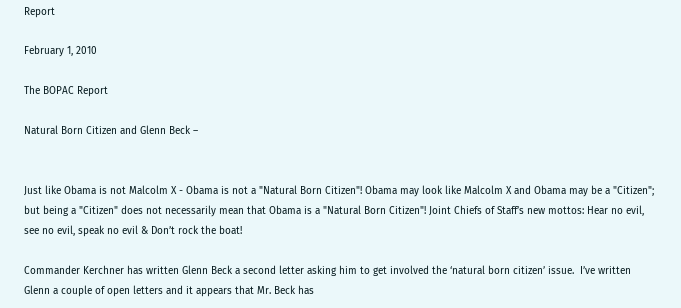Report

February 1, 2010

The BOPAC Report

Natural Born Citizen and Glenn Beck –


Just like Obama is not Malcolm X - Obama is not a "Natural Born Citizen"! Obama may look like Malcolm X and Obama may be a "Citizen"; but being a "Citizen" does not necessarily mean that Obama is a "Natural Born Citizen"! Joint Chiefs of Staff’s new mottos: Hear no evil, see no evil, speak no evil & Don’t rock the boat!

Commander Kerchner has written Glenn Beck a second letter asking him to get involved the ‘natural born citizen’ issue.  I’ve written Glenn a couple of open letters and it appears that Mr. Beck has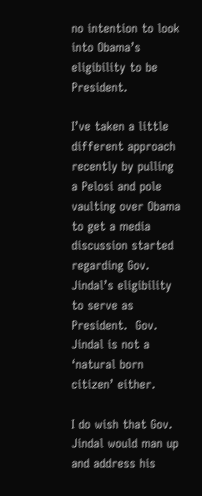no intention to look into Obama’s eligibility to be President.

I’ve taken a little different approach recently by pulling a Pelosi and pole vaulting over Obama to get a media discussion started regarding Gov. Jindal’s eligibility to serve as President.  Gov. Jindal is not a ‘natural born citizen’ either.

I do wish that Gov. Jindal would man up and address his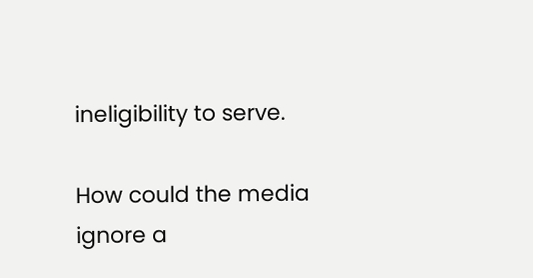ineligibility to serve.

How could the media ignore a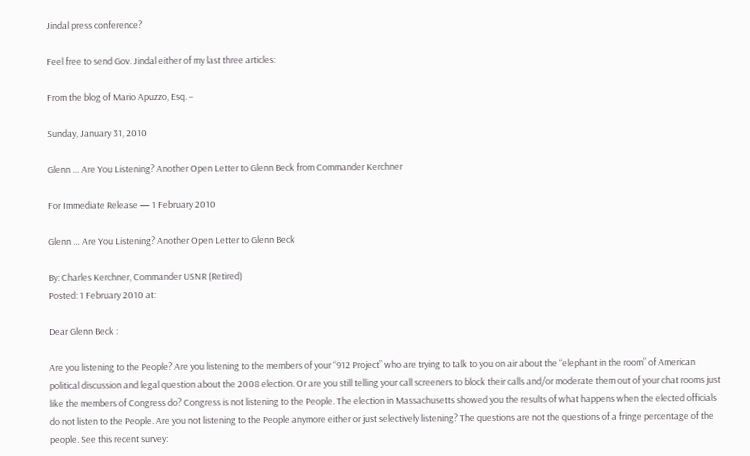Jindal press conference?

Feel free to send Gov. Jindal either of my last three articles:

From the blog of Mario Apuzzo, Esq. –

Sunday, January 31, 2010

Glenn … Are You Listening? Another Open Letter to Glenn Beck from Commander Kerchner

For Immediate Release — 1 February 2010

Glenn … Are You Listening? Another Open Letter to Glenn Beck

By: Charles Kerchner, Commander USNR (Retired)
Posted: 1 February 2010 at:

Dear Glenn Beck :

Are you listening to the People? Are you listening to the members of your “912 Project” who are trying to talk to you on air about the “elephant in the room” of American political discussion and legal question about the 2008 election. Or are you still telling your call screeners to block their calls and/or moderate them out of your chat rooms just like the members of Congress do? Congress is not listening to the People. The election in Massachusetts showed you the results of what happens when the elected officials do not listen to the People. Are you not listening to the People anymore either or just selectively listening? The questions are not the questions of a fringe percentage of the people. See this recent survey: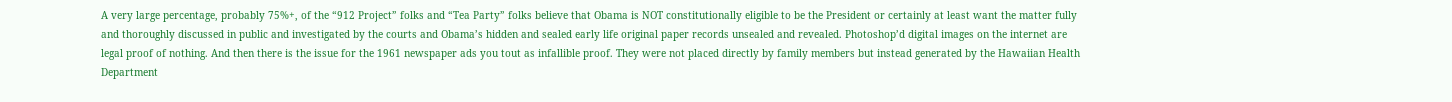A very large percentage, probably 75%+, of the “912 Project” folks and “Tea Party” folks believe that Obama is NOT constitutionally eligible to be the President or certainly at least want the matter fully and thoroughly discussed in public and investigated by the courts and Obama’s hidden and sealed early life original paper records unsealed and revealed. Photoshop’d digital images on the internet are legal proof of nothing. And then there is the issue for the 1961 newspaper ads you tout as infallible proof. They were not placed directly by family members but instead generated by the Hawaiian Health Department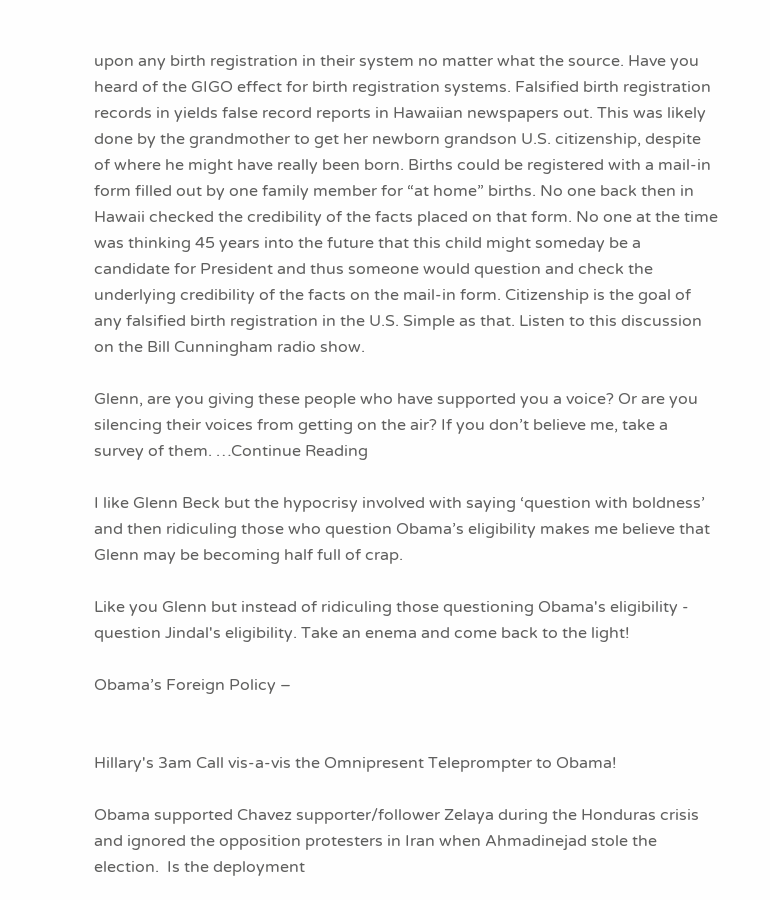upon any birth registration in their system no matter what the source. Have you heard of the GIGO effect for birth registration systems. Falsified birth registration records in yields false record reports in Hawaiian newspapers out. This was likely done by the grandmother to get her newborn grandson U.S. citizenship, despite of where he might have really been born. Births could be registered with a mail-in form filled out by one family member for “at home” births. No one back then in Hawaii checked the credibility of the facts placed on that form. No one at the time was thinking 45 years into the future that this child might someday be a candidate for President and thus someone would question and check the underlying credibility of the facts on the mail-in form. Citizenship is the goal of any falsified birth registration in the U.S. Simple as that. Listen to this discussion on the Bill Cunningham radio show.

Glenn, are you giving these people who have supported you a voice? Or are you silencing their voices from getting on the air? If you don’t believe me, take a survey of them. …Continue Reading

I like Glenn Beck but the hypocrisy involved with saying ‘question with boldness’ and then ridiculing those who question Obama’s eligibility makes me believe that Glenn may be becoming half full of crap.

Like you Glenn but instead of ridiculing those questioning Obama's eligibility - question Jindal's eligibility. Take an enema and come back to the light!

Obama’s Foreign Policy –


Hillary's 3am Call vis-a-vis the Omnipresent Teleprompter to Obama!

Obama supported Chavez supporter/follower Zelaya during the Honduras crisis and ignored the opposition protesters in Iran when Ahmadinejad stole the election.  Is the deployment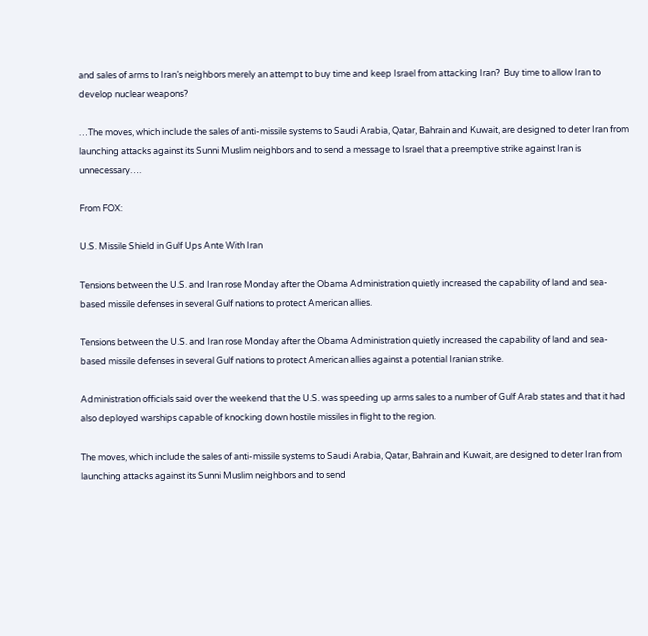and sales of arms to Iran’s neighbors merely an attempt to buy time and keep Israel from attacking Iran?  Buy time to allow Iran to develop nuclear weapons?

…The moves, which include the sales of anti-missile systems to Saudi Arabia, Qatar, Bahrain and Kuwait, are designed to deter Iran from launching attacks against its Sunni Muslim neighbors and to send a message to Israel that a preemptive strike against Iran is unnecessary….

From FOX:

U.S. Missile Shield in Gulf Ups Ante With Iran

Tensions between the U.S. and Iran rose Monday after the Obama Administration quietly increased the capability of land and sea-based missile defenses in several Gulf nations to protect American allies.

Tensions between the U.S. and Iran rose Monday after the Obama Administration quietly increased the capability of land and sea-based missile defenses in several Gulf nations to protect American allies against a potential Iranian strike.

Administration officials said over the weekend that the U.S. was speeding up arms sales to a number of Gulf Arab states and that it had also deployed warships capable of knocking down hostile missiles in flight to the region.

The moves, which include the sales of anti-missile systems to Saudi Arabia, Qatar, Bahrain and Kuwait, are designed to deter Iran from launching attacks against its Sunni Muslim neighbors and to send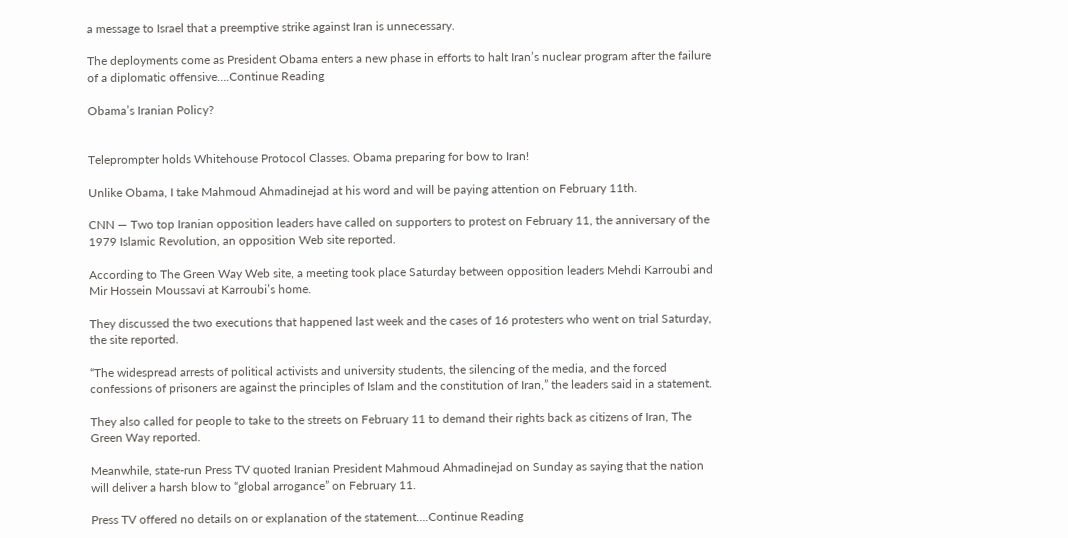a message to Israel that a preemptive strike against Iran is unnecessary.

The deployments come as President Obama enters a new phase in efforts to halt Iran’s nuclear program after the failure of a diplomatic offensive….Continue Reading

Obama’s Iranian Policy?


Teleprompter holds Whitehouse Protocol Classes. Obama preparing for bow to Iran!

Unlike Obama, I take Mahmoud Ahmadinejad at his word and will be paying attention on February 11th.

CNN — Two top Iranian opposition leaders have called on supporters to protest on February 11, the anniversary of the 1979 Islamic Revolution, an opposition Web site reported.

According to The Green Way Web site, a meeting took place Saturday between opposition leaders Mehdi Karroubi and Mir Hossein Moussavi at Karroubi’s home.

They discussed the two executions that happened last week and the cases of 16 protesters who went on trial Saturday, the site reported.

“The widespread arrests of political activists and university students, the silencing of the media, and the forced confessions of prisoners are against the principles of Islam and the constitution of Iran,” the leaders said in a statement.

They also called for people to take to the streets on February 11 to demand their rights back as citizens of Iran, The Green Way reported.

Meanwhile, state-run Press TV quoted Iranian President Mahmoud Ahmadinejad on Sunday as saying that the nation will deliver a harsh blow to “global arrogance” on February 11.

Press TV offered no details on or explanation of the statement….Continue Reading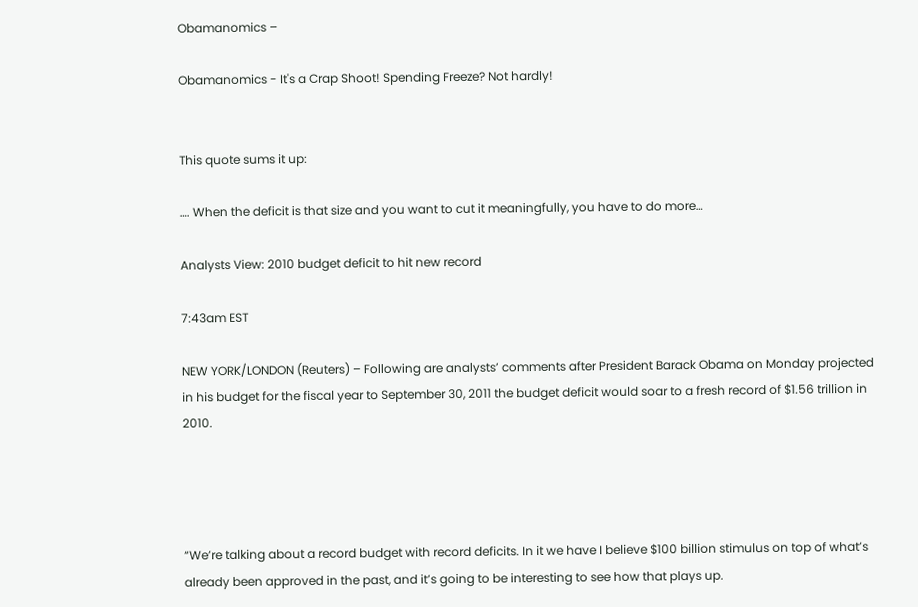Obamanomics –

Obamanomics - It's a Crap Shoot! Spending Freeze? Not hardly!


This quote sums it up:

…. When the deficit is that size and you want to cut it meaningfully, you have to do more…

Analysts View: 2010 budget deficit to hit new record

7:43am EST

NEW YORK/LONDON (Reuters) – Following are analysts’ comments after President Barack Obama on Monday projected in his budget for the fiscal year to September 30, 2011 the budget deficit would soar to a fresh record of $1.56 trillion in 2010.




“We’re talking about a record budget with record deficits. In it we have I believe $100 billion stimulus on top of what’s already been approved in the past, and it’s going to be interesting to see how that plays up.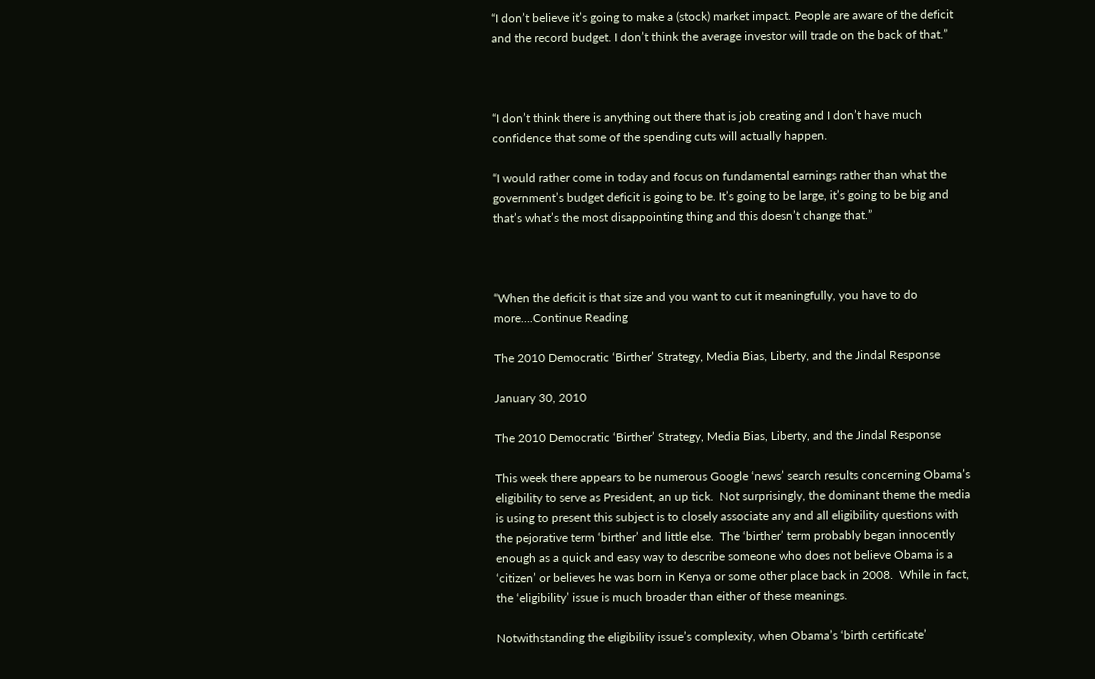“I don’t believe it’s going to make a (stock) market impact. People are aware of the deficit and the record budget. I don’t think the average investor will trade on the back of that.”



“I don’t think there is anything out there that is job creating and I don’t have much confidence that some of the spending cuts will actually happen.

“I would rather come in today and focus on fundamental earnings rather than what the government’s budget deficit is going to be. It’s going to be large, it’s going to be big and that’s what’s the most disappointing thing and this doesn’t change that.”



“When the deficit is that size and you want to cut it meaningfully, you have to do more….Continue Reading

The 2010 Democratic ‘Birther’ Strategy, Media Bias, Liberty, and the Jindal Response

January 30, 2010

The 2010 Democratic ‘Birther’ Strategy, Media Bias, Liberty, and the Jindal Response

This week there appears to be numerous Google ‘news’ search results concerning Obama’s eligibility to serve as President, an up tick.  Not surprisingly, the dominant theme the media is using to present this subject is to closely associate any and all eligibility questions with the pejorative term ‘birther’ and little else.  The ‘birther’ term probably began innocently enough as a quick and easy way to describe someone who does not believe Obama is a ‘citizen’ or believes he was born in Kenya or some other place back in 2008.  While in fact, the ‘eligibility’ issue is much broader than either of these meanings.

Notwithstanding the eligibility issue’s complexity, when Obama’s ‘birth certificate’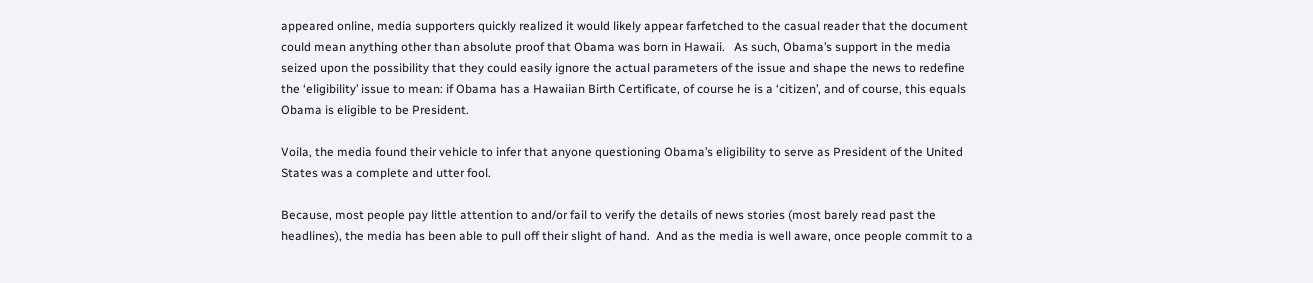appeared online, media supporters quickly realized it would likely appear farfetched to the casual reader that the document could mean anything other than absolute proof that Obama was born in Hawaii.   As such, Obama’s support in the media seized upon the possibility that they could easily ignore the actual parameters of the issue and shape the news to redefine the ‘eligibility’ issue to mean: if Obama has a Hawaiian Birth Certificate, of course he is a ‘citizen’, and of course, this equals Obama is eligible to be President.

Voila, the media found their vehicle to infer that anyone questioning Obama’s eligibility to serve as President of the United States was a complete and utter fool.

Because, most people pay little attention to and/or fail to verify the details of news stories (most barely read past the headlines), the media has been able to pull off their slight of hand.  And as the media is well aware, once people commit to a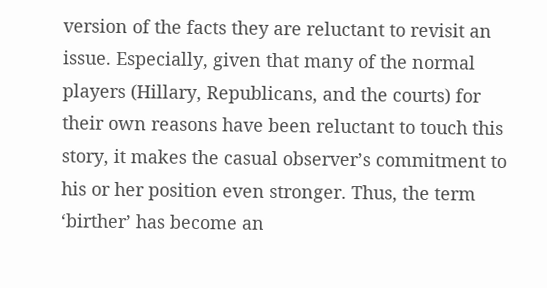version of the facts they are reluctant to revisit an issue. Especially, given that many of the normal players (Hillary, Republicans, and the courts) for their own reasons have been reluctant to touch this story, it makes the casual observer’s commitment to his or her position even stronger. Thus, the term ‘birther’ has become an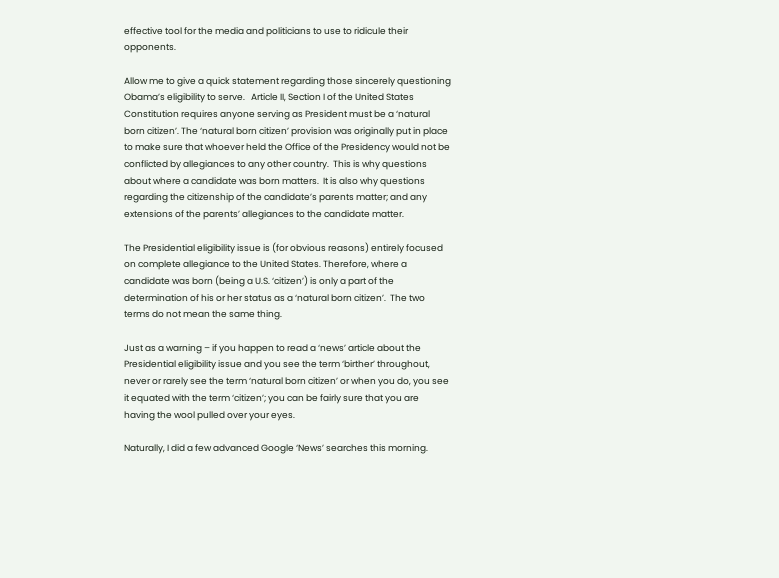effective tool for the media and politicians to use to ridicule their opponents.

Allow me to give a quick statement regarding those sincerely questioning Obama’s eligibility to serve.   Article II, Section I of the United States Constitution requires anyone serving as President must be a ‘natural born citizen’. The ‘natural born citizen’ provision was originally put in place to make sure that whoever held the Office of the Presidency would not be conflicted by allegiances to any other country.  This is why questions about where a candidate was born matters.  It is also why questions regarding the citizenship of the candidate’s parents matter; and any extensions of the parents’ allegiances to the candidate matter.

The Presidential eligibility issue is (for obvious reasons) entirely focused on complete allegiance to the United States. Therefore, where a candidate was born (being a U.S. ‘citizen’) is only a part of the determination of his or her status as a ‘natural born citizen’.  The two terms do not mean the same thing.

Just as a warning – if you happen to read a ‘news’ article about the Presidential eligibility issue and you see the term ‘birther’ throughout, never or rarely see the term ‘natural born citizen’ or when you do, you see it equated with the term ‘citizen’; you can be fairly sure that you are having the wool pulled over your eyes.

Naturally, I did a few advanced Google ‘News’ searches this morning.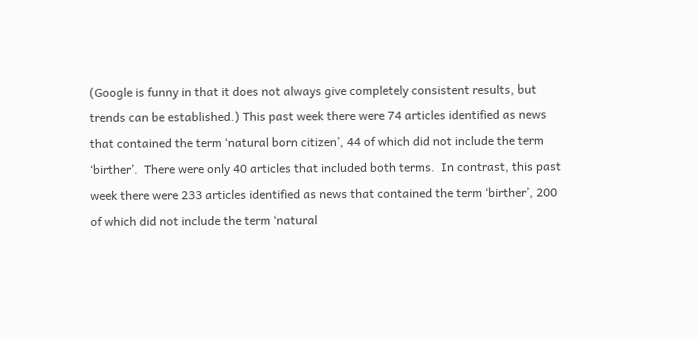(Google is funny in that it does not always give completely consistent results, but trends can be established.) This past week there were 74 articles identified as news that contained the term ‘natural born citizen’, 44 of which did not include the term ‘birther’.  There were only 40 articles that included both terms.  In contrast, this past week there were 233 articles identified as news that contained the term ‘birther’, 200 of which did not include the term ‘natural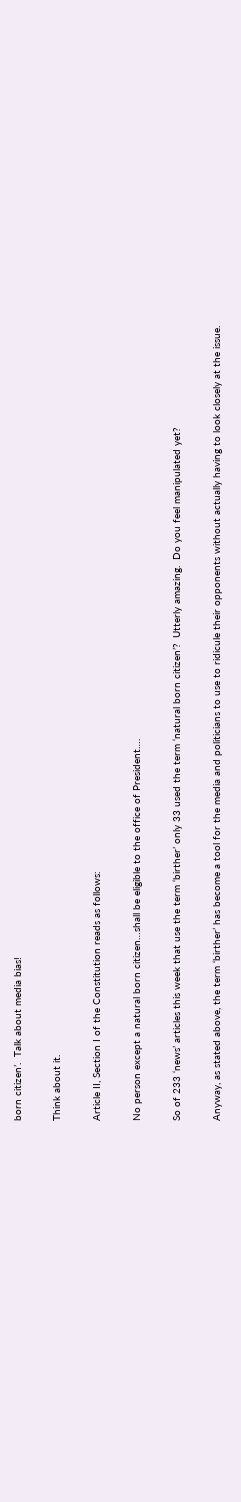born citizen’.  Talk about media bias!

Think about it.

Article II, Section I of the Constitution reads as follows:

No person except a natural born citizen…shall be eligible to the office of President….

So of 233 ‘news’ articles this week that use the term ‘birther’ only 33 used the term ‘natural born citizen’?  Utterly amazing.  Do you feel manipulated yet?

Anyway, as stated above, the term ‘birther’ has become a tool for the media and politicians to use to ridicule their opponents without actually having to look closely at the issue.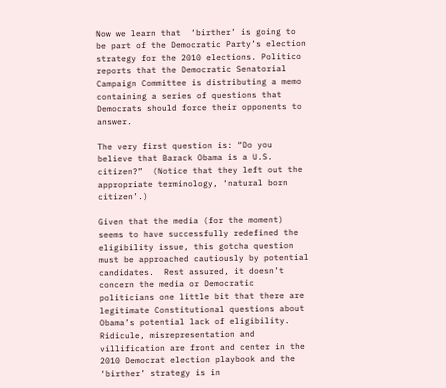Now we learn that  ‘birther’ is going to be part of the Democratic Party’s election strategy for the 2010 elections. Politico reports that the Democratic Senatorial Campaign Committee is distributing a memo containing a series of questions that Democrats should force their opponents to answer.

The very first question is: “Do you believe that Barack Obama is a U.S. citizen?”  (Notice that they left out the appropriate terminology, ‘natural born citizen’.)

Given that the media (for the moment) seems to have successfully redefined the eligibility issue, this gotcha question must be approached cautiously by potential candidates.  Rest assured, it doesn’t concern the media or Democratic politicians one little bit that there are legitimate Constitutional questions about Obama’s potential lack of eligibility.  Ridicule, misrepresentation and villification are front and center in the 2010 Democrat election playbook and the ‘birther’ strategy is in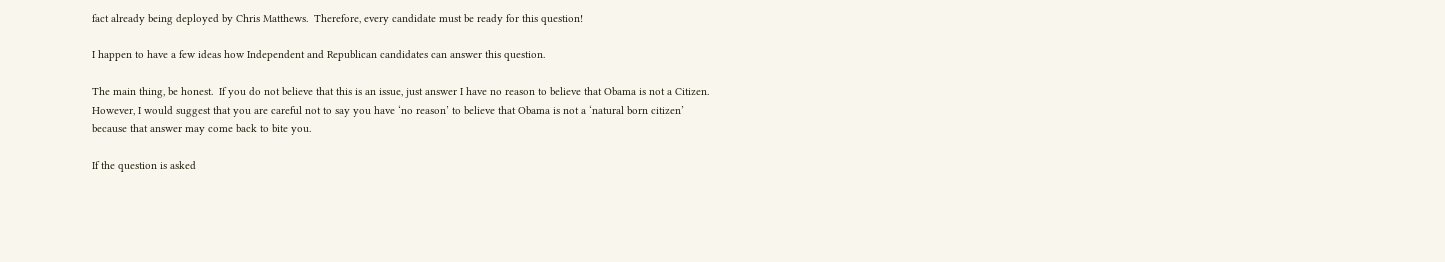fact already being deployed by Chris Matthews.  Therefore, every candidate must be ready for this question!

I happen to have a few ideas how Independent and Republican candidates can answer this question.

The main thing, be honest.  If you do not believe that this is an issue, just answer I have no reason to believe that Obama is not a Citizen.  However, I would suggest that you are careful not to say you have ‘no reason’ to believe that Obama is not a ‘natural born citizen’ because that answer may come back to bite you.

If the question is asked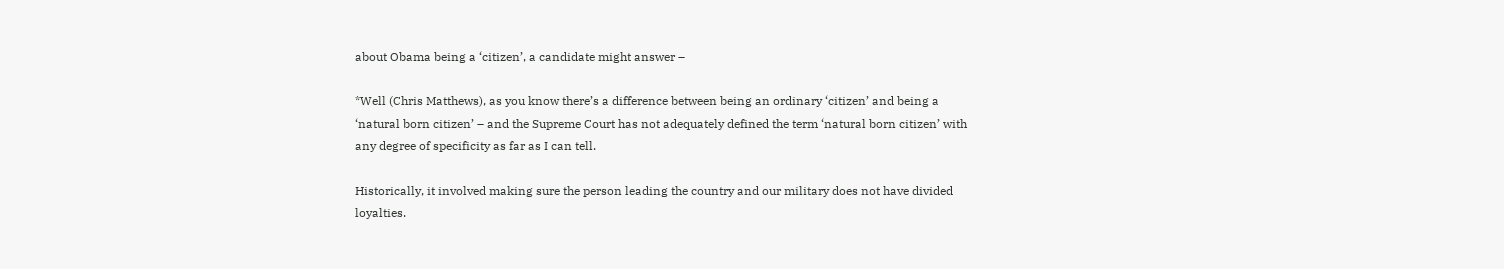about Obama being a ‘citizen’, a candidate might answer –

*Well (Chris Matthews), as you know there’s a difference between being an ordinary ‘citizen’ and being a ‘natural born citizen’ – and the Supreme Court has not adequately defined the term ‘natural born citizen’ with any degree of specificity as far as I can tell.

Historically, it involved making sure the person leading the country and our military does not have divided loyalties.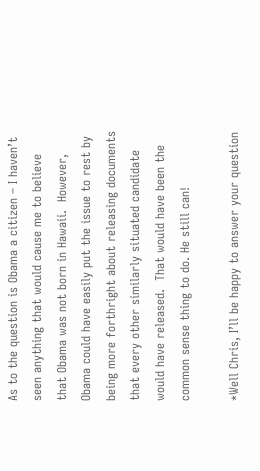As to the question is Obama a citizen – I haven’t seen anything that would cause me to believe that Obama was not born in Hawaii.  However, Obama could have easily put the issue to rest by being more forthright about releasing documents that every other similarly situated candidate would have released.  That would have been the common sense thing to do. He still can!

*Well Chris, I’ll be happy to answer your question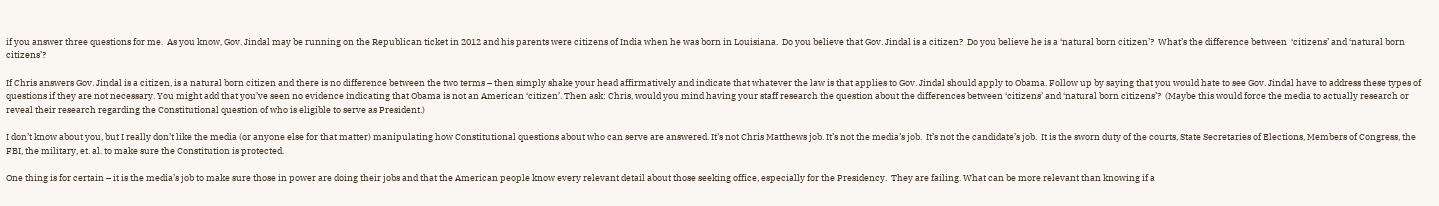if you answer three questions for me.  As you know, Gov. Jindal may be running on the Republican ticket in 2012 and his parents were citizens of India when he was born in Louisiana.  Do you believe that Gov. Jindal is a citizen?  Do you believe he is a ‘natural born citizen’?  What’s the difference between  ‘citizens’ and ‘natural born citizens’?

If Chris answers Gov. Jindal is a citizen, is a natural born citizen and there is no difference between the two terms – then simply shake your head affirmatively and indicate that whatever the law is that applies to Gov. Jindal should apply to Obama. Follow up by saying that you would hate to see Gov. Jindal have to address these types of questions if they are not necessary. You might add that you’ve seen no evidence indicating that Obama is not an American ‘citizen’. Then ask: Chris, would you mind having your staff research the question about the differences between ‘citizens’ and ‘natural born citizens’?  (Maybe this would force the media to actually research or reveal their research regarding the Constitutional question of who is eligible to serve as President.)

I don’t know about you, but I really don’t like the media (or anyone else for that matter) manipulating how Constitutional questions about who can serve are answered. It’s not Chris Matthews job. It’s not the media’s job.  It’s not the candidate’s job.  It is the sworn duty of the courts, State Secretaries of Elections, Members of Congress, the FBI, the military, et. al. to make sure the Constitution is protected.

One thing is for certain – it is the media’s job to make sure those in power are doing their jobs and that the American people know every relevant detail about those seeking office, especially for the Presidency.  They are failing. What can be more relevant than knowing if a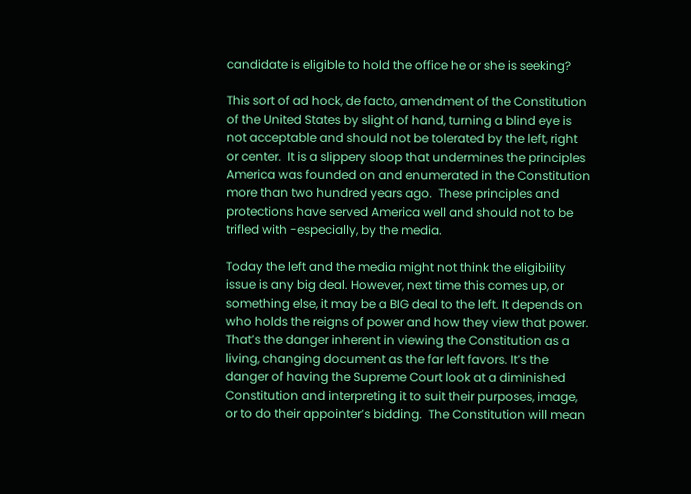candidate is eligible to hold the office he or she is seeking?

This sort of ad hock, de facto, amendment of the Constitution of the United States by slight of hand, turning a blind eye is not acceptable and should not be tolerated by the left, right or center.  It is a slippery sloop that undermines the principles America was founded on and enumerated in the Constitution more than two hundred years ago.  These principles and protections have served America well and should not to be trifled with -especially, by the media.

Today the left and the media might not think the eligibility issue is any big deal. However, next time this comes up, or something else, it may be a BIG deal to the left. It depends on who holds the reigns of power and how they view that power. That’s the danger inherent in viewing the Constitution as a living, changing document as the far left favors. It’s the danger of having the Supreme Court look at a diminished Constitution and interpreting it to suit their purposes, image, or to do their appointer’s bidding.  The Constitution will mean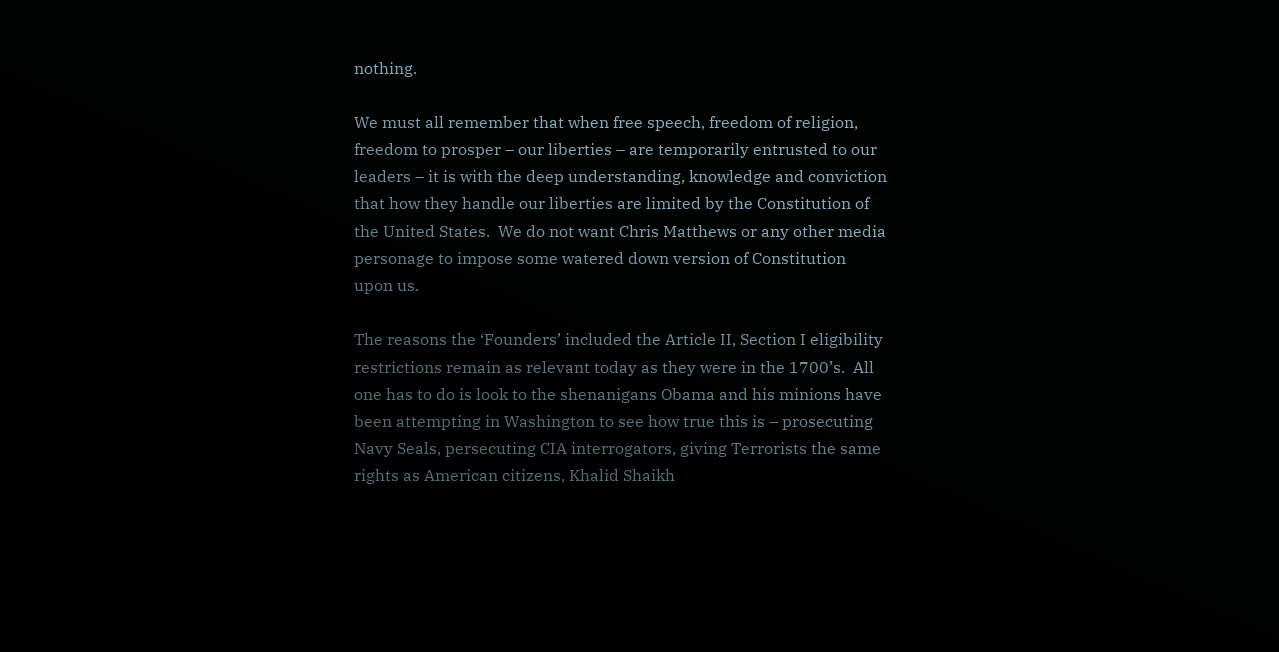nothing.

We must all remember that when free speech, freedom of religion, freedom to prosper – our liberties – are temporarily entrusted to our leaders – it is with the deep understanding, knowledge and conviction that how they handle our liberties are limited by the Constitution of the United States.  We do not want Chris Matthews or any other media personage to impose some watered down version of Constitution upon us.

The reasons the ‘Founders’ included the Article II, Section I eligibility restrictions remain as relevant today as they were in the 1700’s.  All one has to do is look to the shenanigans Obama and his minions have been attempting in Washington to see how true this is – prosecuting Navy Seals, persecuting CIA interrogators, giving Terrorists the same rights as American citizens, Khalid Shaikh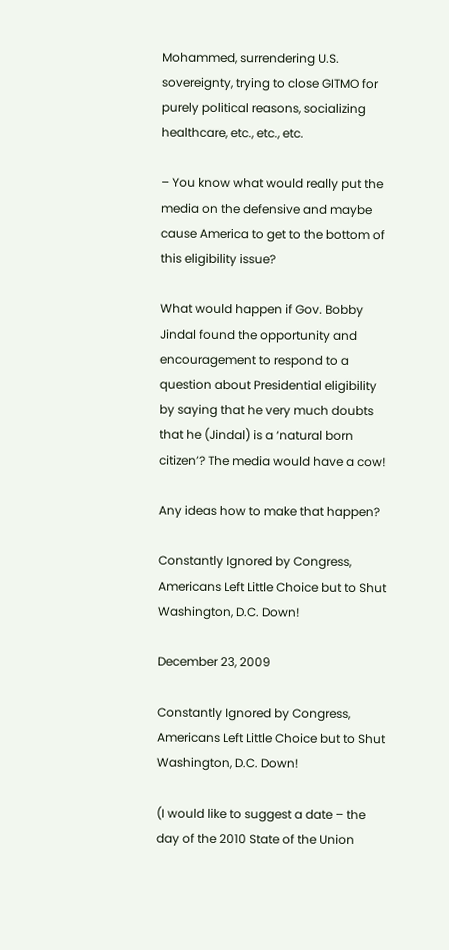Mohammed, surrendering U.S. sovereignty, trying to close GITMO for purely political reasons, socializing healthcare, etc., etc., etc.

– You know what would really put the media on the defensive and maybe cause America to get to the bottom of this eligibility issue?

What would happen if Gov. Bobby Jindal found the opportunity and encouragement to respond to a question about Presidential eligibility by saying that he very much doubts that he (Jindal) is a ‘natural born citizen’? The media would have a cow!

Any ideas how to make that happen?

Constantly Ignored by Congress, Americans Left Little Choice but to Shut Washington, D.C. Down!

December 23, 2009

Constantly Ignored by Congress, Americans Left Little Choice but to Shut Washington, D.C. Down!

(I would like to suggest a date – the day of the 2010 State of the Union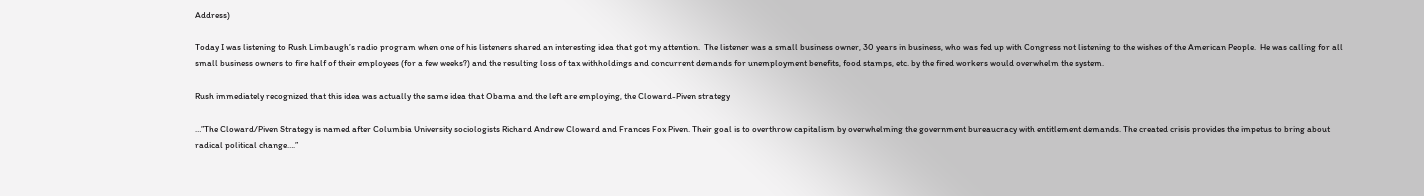Address)

Today I was listening to Rush Limbaugh’s radio program when one of his listeners shared an interesting idea that got my attention.  The listener was a small business owner, 30 years in business, who was fed up with Congress not listening to the wishes of the American People.  He was calling for all small business owners to fire half of their employees (for a few weeks?) and the resulting loss of tax withholdings and concurrent demands for unemployment benefits, food stamps, etc. by the fired workers would overwhelm the system.

Rush immediately recognized that this idea was actually the same idea that Obama and the left are employing, the Cloward-Piven strategy

…”The Cloward/Piven Strategy is named after Columbia University sociologists Richard Andrew Cloward and Frances Fox Piven. Their goal is to overthrow capitalism by overwhelming the government bureaucracy with entitlement demands. The created crisis provides the impetus to bring about radical political change….”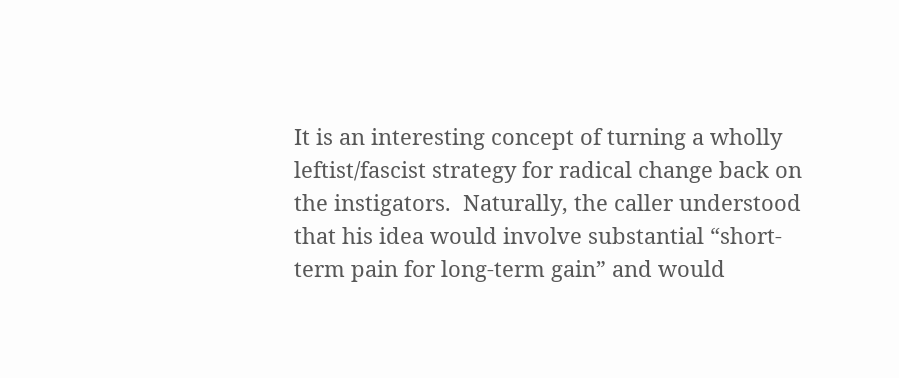It is an interesting concept of turning a wholly leftist/fascist strategy for radical change back on the instigators.  Naturally, the caller understood that his idea would involve substantial “short-term pain for long-term gain” and would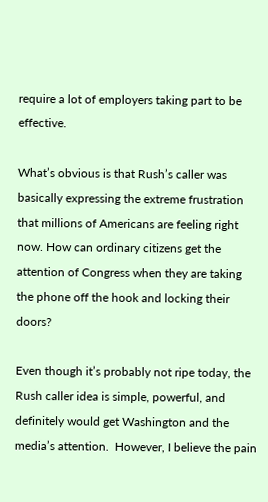require a lot of employers taking part to be effective.

What’s obvious is that Rush’s caller was basically expressing the extreme frustration that millions of Americans are feeling right now. How can ordinary citizens get the attention of Congress when they are taking the phone off the hook and locking their doors?

Even though it’s probably not ripe today, the Rush caller idea is simple, powerful, and definitely would get Washington and the media’s attention.  However, I believe the pain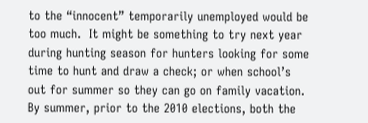to the “innocent” temporarily unemployed would be too much.  It might be something to try next year during hunting season for hunters looking for some time to hunt and draw a check; or when school’s out for summer so they can go on family vacation.  By summer, prior to the 2010 elections, both the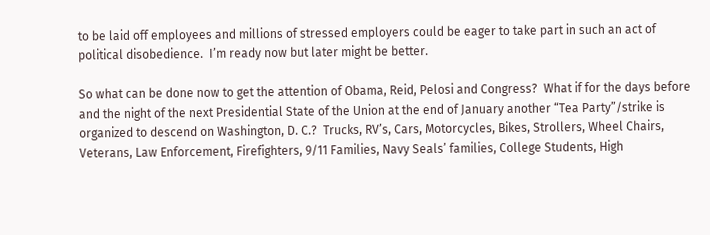to be laid off employees and millions of stressed employers could be eager to take part in such an act of political disobedience.  I’m ready now but later might be better.

So what can be done now to get the attention of Obama, Reid, Pelosi and Congress?  What if for the days before and the night of the next Presidential State of the Union at the end of January another “Tea Party”/strike is organized to descend on Washington, D. C.?  Trucks, RV’s, Cars, Motorcycles, Bikes, Strollers, Wheel Chairs, Veterans, Law Enforcement, Firefighters, 9/11 Families, Navy Seals’ families, College Students, High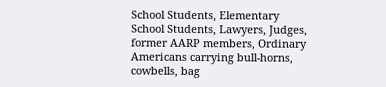School Students, Elementary School Students, Lawyers, Judges, former AARP members, Ordinary Americans carrying bull-horns, cowbells, bag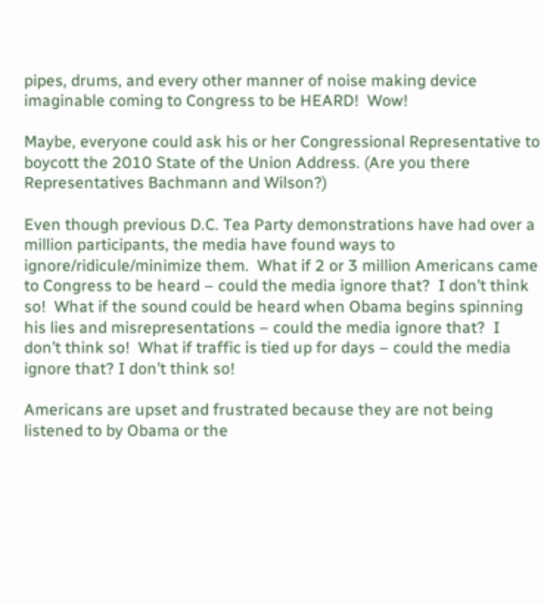pipes, drums, and every other manner of noise making device imaginable coming to Congress to be HEARD!  Wow!

Maybe, everyone could ask his or her Congressional Representative to boycott the 2010 State of the Union Address. (Are you there Representatives Bachmann and Wilson?)

Even though previous D.C. Tea Party demonstrations have had over a million participants, the media have found ways to ignore/ridicule/minimize them.  What if 2 or 3 million Americans came to Congress to be heard – could the media ignore that?  I don’t think so!  What if the sound could be heard when Obama begins spinning his lies and misrepresentations – could the media ignore that?  I don’t think so!  What if traffic is tied up for days – could the media ignore that? I don’t think so!

Americans are upset and frustrated because they are not being listened to by Obama or the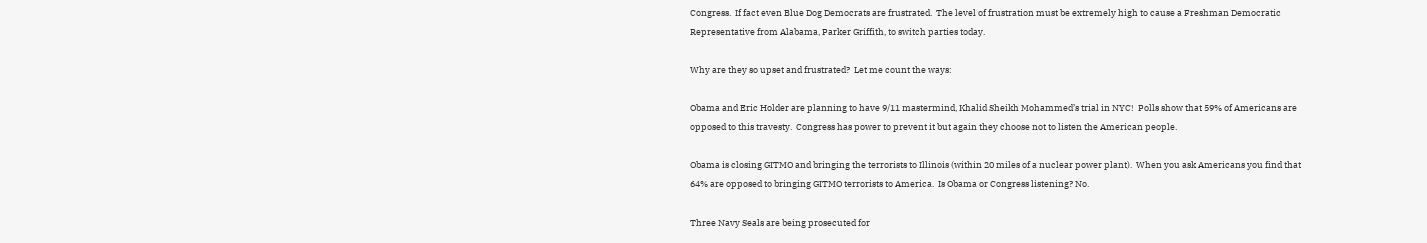Congress.  If fact even Blue Dog Democrats are frustrated.  The level of frustration must be extremely high to cause a Freshman Democratic Representative from Alabama, Parker Griffith, to switch parties today.

Why are they so upset and frustrated?  Let me count the ways:

Obama and Eric Holder are planning to have 9/11 mastermind, Khalid Sheikh Mohammed’s trial in NYC!  Polls show that 59% of Americans are opposed to this travesty.  Congress has power to prevent it but again they choose not to listen the American people.

Obama is closing GITMO and bringing the terrorists to Illinois (within 20 miles of a nuclear power plant).  When you ask Americans you find that 64% are opposed to bringing GITMO terrorists to America.  Is Obama or Congress listening? No.

Three Navy Seals are being prosecuted for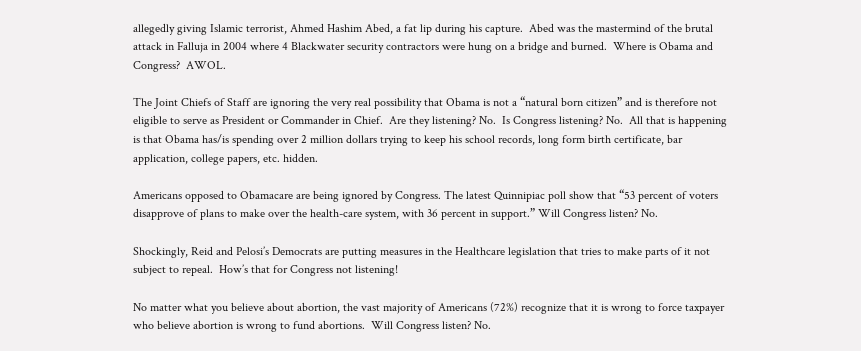allegedly giving Islamic terrorist, Ahmed Hashim Abed, a fat lip during his capture.  Abed was the mastermind of the brutal attack in Falluja in 2004 where 4 Blackwater security contractors were hung on a bridge and burned.  Where is Obama and Congress?  AWOL.

The Joint Chiefs of Staff are ignoring the very real possibility that Obama is not a “natural born citizen” and is therefore not eligible to serve as President or Commander in Chief.  Are they listening? No.  Is Congress listening? No.  All that is happening is that Obama has/is spending over 2 million dollars trying to keep his school records, long form birth certificate, bar application, college papers, etc. hidden.

Americans opposed to Obamacare are being ignored by Congress. The latest Quinnipiac poll show that “53 percent of voters disapprove of plans to make over the health-care system, with 36 percent in support.” Will Congress listen? No.

Shockingly, Reid and Pelosi’s Democrats are putting measures in the Healthcare legislation that tries to make parts of it not subject to repeal.  How’s that for Congress not listening!

No matter what you believe about abortion, the vast majority of Americans (72%) recognize that it is wrong to force taxpayer who believe abortion is wrong to fund abortions.  Will Congress listen? No.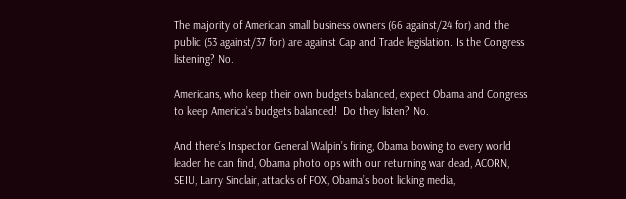The majority of American small business owners (66 against/24 for) and the public (53 against/37 for) are against Cap and Trade legislation. Is the Congress listening? No.

Americans, who keep their own budgets balanced, expect Obama and Congress to keep America’s budgets balanced!  Do they listen? No.

And there’s Inspector General Walpin’s firing, Obama bowing to every world leader he can find, Obama photo ops with our returning war dead, ACORN, SEIU, Larry Sinclair, attacks of FOX, Obama’s boot licking media,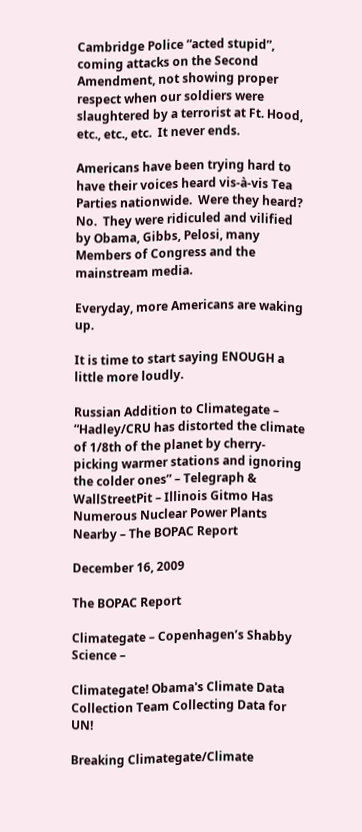Cambridge Police “acted stupid”, coming attacks on the Second Amendment, not showing proper respect when our soldiers were slaughtered by a terrorist at Ft. Hood, etc., etc., etc.  It never ends.

Americans have been trying hard to have their voices heard vis-à-vis Tea Parties nationwide.  Were they heard? No.  They were ridiculed and vilified by Obama, Gibbs, Pelosi, many Members of Congress and the mainstream media.

Everyday, more Americans are waking up.

It is time to start saying ENOUGH a little more loudly.

Russian Addition to Climategate – “Hadley/CRU has distorted the climate of 1/8th of the planet by cherry-picking warmer stations and ignoring the colder ones” – Telegraph & WallStreetPit – Illinois Gitmo Has Numerous Nuclear Power Plants Nearby – The BOPAC Report

December 16, 2009

The BOPAC Report

Climategate – Copenhagen’s Shabby Science –

Climategate! Obama's Climate Data Collection Team Collecting Data for UN!

Breaking Climategate/Climate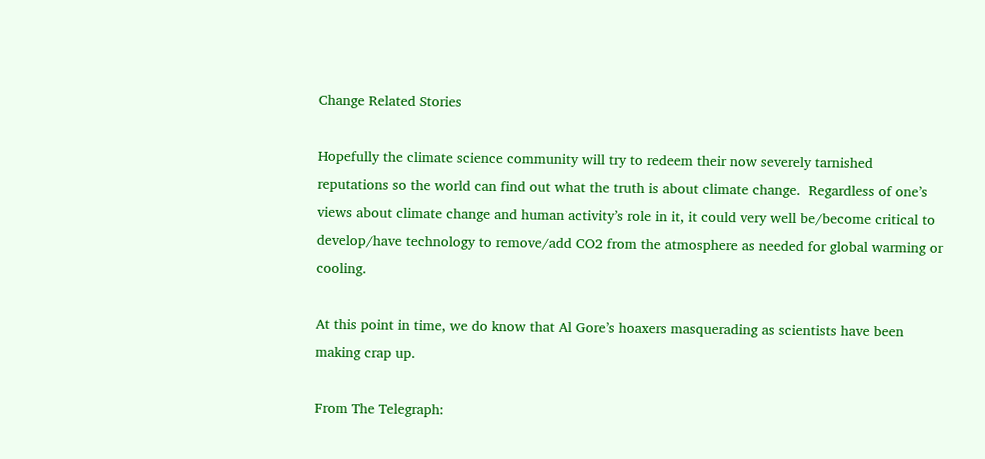Change Related Stories

Hopefully the climate science community will try to redeem their now severely tarnished reputations so the world can find out what the truth is about climate change.  Regardless of one’s views about climate change and human activity’s role in it, it could very well be/become critical to develop/have technology to remove/add CO2 from the atmosphere as needed for global warming or cooling.

At this point in time, we do know that Al Gore’s hoaxers masquerading as scientists have been making crap up.

From The Telegraph: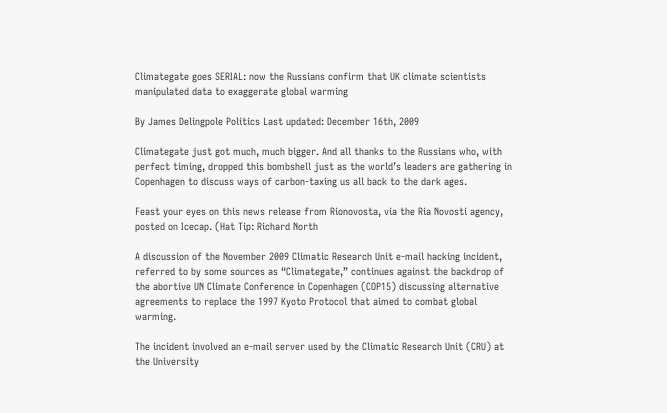Climategate goes SERIAL: now the Russians confirm that UK climate scientists manipulated data to exaggerate global warming

By James Delingpole Politics Last updated: December 16th, 2009

Climategate just got much, much bigger. And all thanks to the Russians who, with perfect timing, dropped this bombshell just as the world’s leaders are gathering in Copenhagen to discuss ways of carbon-taxing us all back to the dark ages.

Feast your eyes on this news release from Rionovosta, via the Ria Novosti agency, posted on Icecap. (Hat Tip: Richard North

A discussion of the November 2009 Climatic Research Unit e-mail hacking incident, referred to by some sources as “Climategate,” continues against the backdrop of the abortive UN Climate Conference in Copenhagen (COP15) discussing alternative agreements to replace the 1997 Kyoto Protocol that aimed to combat global warming.

The incident involved an e-mail server used by the Climatic Research Unit (CRU) at the University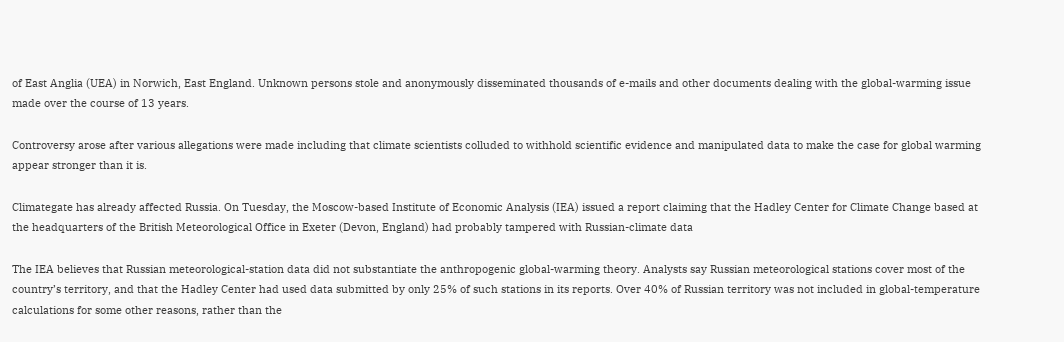of East Anglia (UEA) in Norwich, East England. Unknown persons stole and anonymously disseminated thousands of e-mails and other documents dealing with the global-warming issue made over the course of 13 years.

Controversy arose after various allegations were made including that climate scientists colluded to withhold scientific evidence and manipulated data to make the case for global warming appear stronger than it is.

Climategate has already affected Russia. On Tuesday, the Moscow-based Institute of Economic Analysis (IEA) issued a report claiming that the Hadley Center for Climate Change based at the headquarters of the British Meteorological Office in Exeter (Devon, England) had probably tampered with Russian-climate data

The IEA believes that Russian meteorological-station data did not substantiate the anthropogenic global-warming theory. Analysts say Russian meteorological stations cover most of the country’s territory, and that the Hadley Center had used data submitted by only 25% of such stations in its reports. Over 40% of Russian territory was not included in global-temperature calculations for some other reasons, rather than the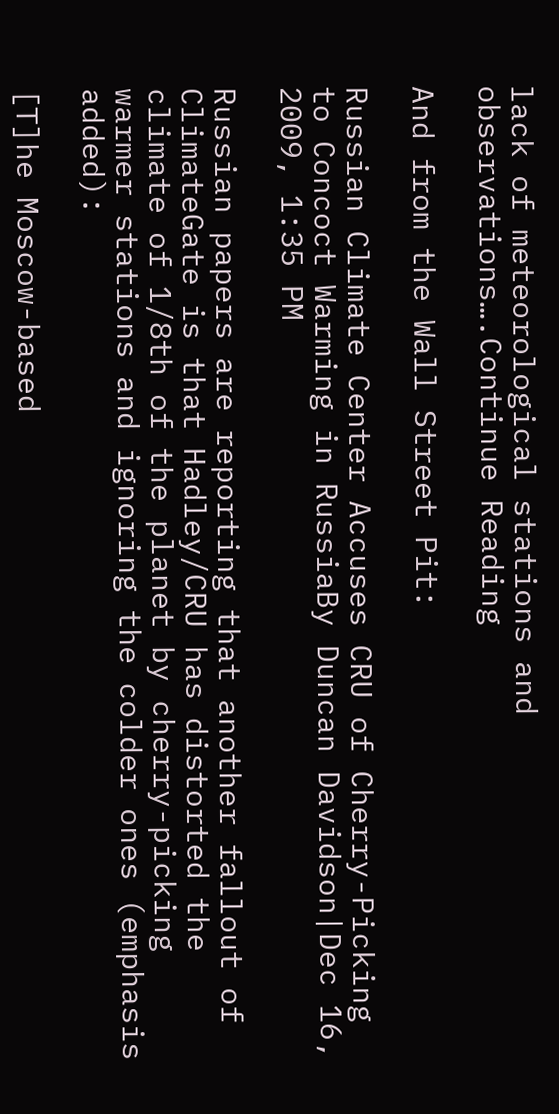lack of meteorological stations and observations….Continue Reading

And from the Wall Street Pit:

Russian Climate Center Accuses CRU of Cherry-Picking to Concoct Warming in RussiaBy Duncan Davidson|Dec 16, 2009, 1:35 PM

Russian papers are reporting that another fallout of ClimateGate is that Hadley/CRU has distorted the climate of 1/8th of the planet by cherry-picking warmer stations and ignoring the colder ones (emphasis added):

[T]he Moscow-based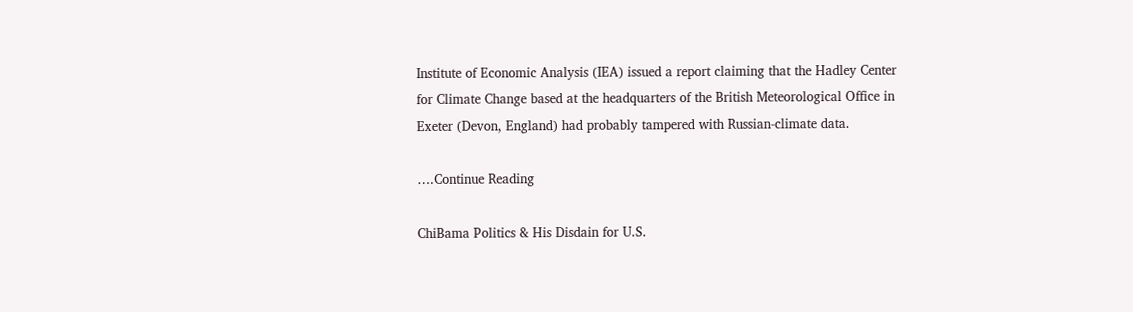Institute of Economic Analysis (IEA) issued a report claiming that the Hadley Center for Climate Change based at the headquarters of the British Meteorological Office in Exeter (Devon, England) had probably tampered with Russian-climate data.

….Continue Reading

ChiBama Politics & His Disdain for U.S.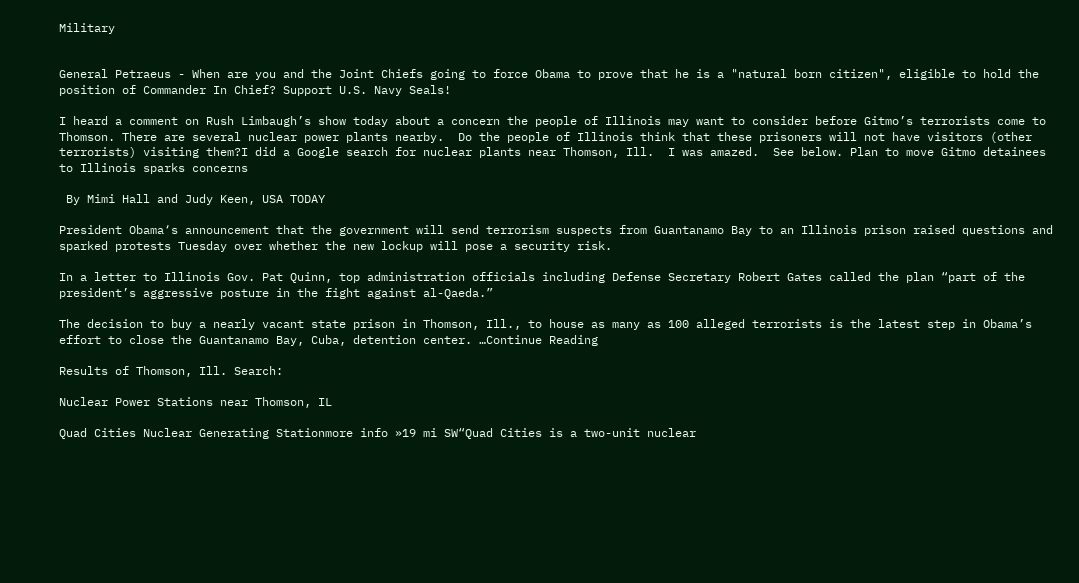Military


General Petraeus - When are you and the Joint Chiefs going to force Obama to prove that he is a "natural born citizen", eligible to hold the position of Commander In Chief? Support U.S. Navy Seals!

I heard a comment on Rush Limbaugh’s show today about a concern the people of Illinois may want to consider before Gitmo’s terrorists come to Thomson. There are several nuclear power plants nearby.  Do the people of Illinois think that these prisoners will not have visitors (other terrorists) visiting them?I did a Google search for nuclear plants near Thomson, Ill.  I was amazed.  See below. Plan to move Gitmo detainees to Illinois sparks concerns

 By Mimi Hall and Judy Keen, USA TODAY

President Obama‘s announcement that the government will send terrorism suspects from Guantanamo Bay to an Illinois prison raised questions and sparked protests Tuesday over whether the new lockup will pose a security risk.

In a letter to Illinois Gov. Pat Quinn, top administration officials including Defense Secretary Robert Gates called the plan “part of the president’s aggressive posture in the fight against al-Qaeda.”

The decision to buy a nearly vacant state prison in Thomson, Ill., to house as many as 100 alleged terrorists is the latest step in Obama’s effort to close the Guantanamo Bay, Cuba, detention center. …Continue Reading

Results of Thomson, Ill. Search:

Nuclear Power Stations near Thomson, IL

Quad Cities Nuclear Generating Stationmore info »19 mi SW“Quad Cities is a two-unit nuclear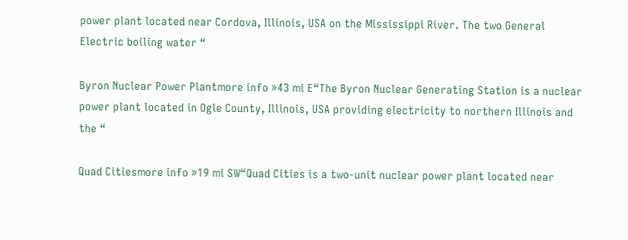power plant located near Cordova, Illinois, USA on the Mississippi River. The two General Electric boiling water “

Byron Nuclear Power Plantmore info »43 mi E“The Byron Nuclear Generating Station is a nuclear power plant located in Ogle County, Illinois, USA providing electricity to northern Illinois and the “

Quad Citiesmore info »19 mi SW“Quad Cities is a two-unit nuclear power plant located near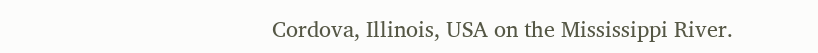Cordova, Illinois, USA on the Mississippi River.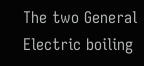The two General Electric boiling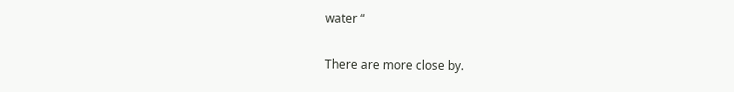water “

There are more close by.